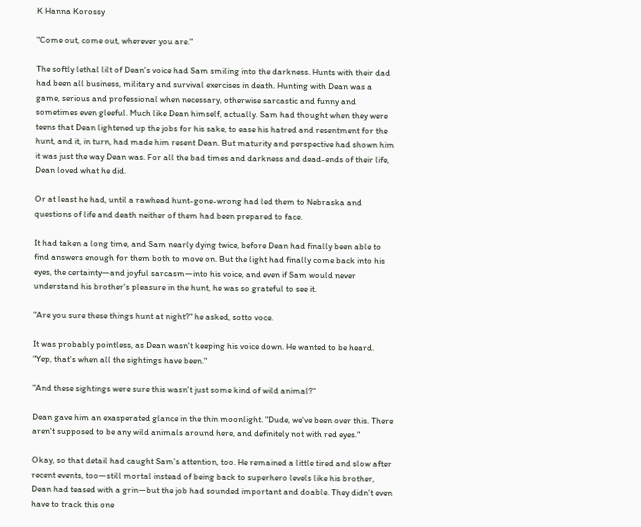K Hanna Korossy

"Come out, come out, wherever you are."

The softly lethal lilt of Dean's voice had Sam smiling into the darkness. Hunts with their dad had been all business, military and survival exercises in death. Hunting with Dean was a game, serious and professional when necessary, otherwise sarcastic and funny and sometimes even gleeful. Much like Dean himself, actually. Sam had thought when they were teens that Dean lightened up the jobs for his sake, to ease his hatred and resentment for the hunt, and it, in turn, had made him resent Dean. But maturity and perspective had shown him it was just the way Dean was. For all the bad times and darkness and dead-ends of their life, Dean loved what he did.

Or at least he had, until a rawhead hunt-gone-wrong had led them to Nebraska and questions of life and death neither of them had been prepared to face.

It had taken a long time, and Sam nearly dying twice, before Dean had finally been able to find answers enough for them both to move on. But the light had finally come back into his eyes, the certainty—and joyful sarcasm—into his voice, and even if Sam would never understand his brother's pleasure in the hunt, he was so grateful to see it.

"Are you sure these things hunt at night?" he asked, sotto voce.

It was probably pointless, as Dean wasn't keeping his voice down. He wanted to be heard. "Yep, that's when all the sightings have been."

"And these sightings were sure this wasn't just some kind of wild animal?"

Dean gave him an exasperated glance in the thin moonlight. "Dude, we've been over this. There aren't supposed to be any wild animals around here, and definitely not with red eyes."

Okay, so that detail had caught Sam's attention, too. He remained a little tired and slow after recent events, too—still mortal instead of being back to superhero levels like his brother, Dean had teased with a grin—but the job had sounded important and doable. They didn't even have to track this one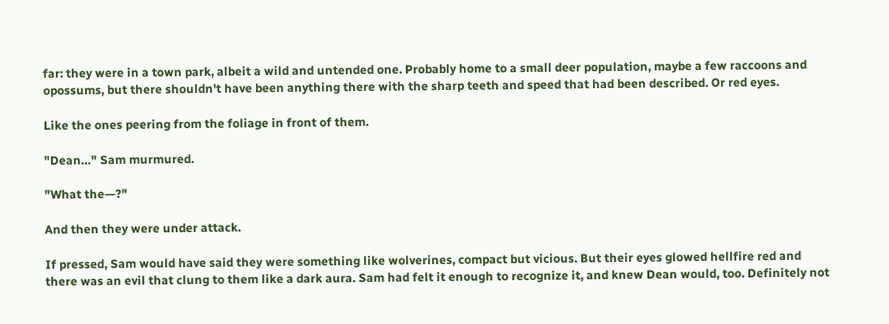far: they were in a town park, albeit a wild and untended one. Probably home to a small deer population, maybe a few raccoons and opossums, but there shouldn't have been anything there with the sharp teeth and speed that had been described. Or red eyes.

Like the ones peering from the foliage in front of them.

"Dean…" Sam murmured.

"What the—?"

And then they were under attack.

If pressed, Sam would have said they were something like wolverines, compact but vicious. But their eyes glowed hellfire red and there was an evil that clung to them like a dark aura. Sam had felt it enough to recognize it, and knew Dean would, too. Definitely not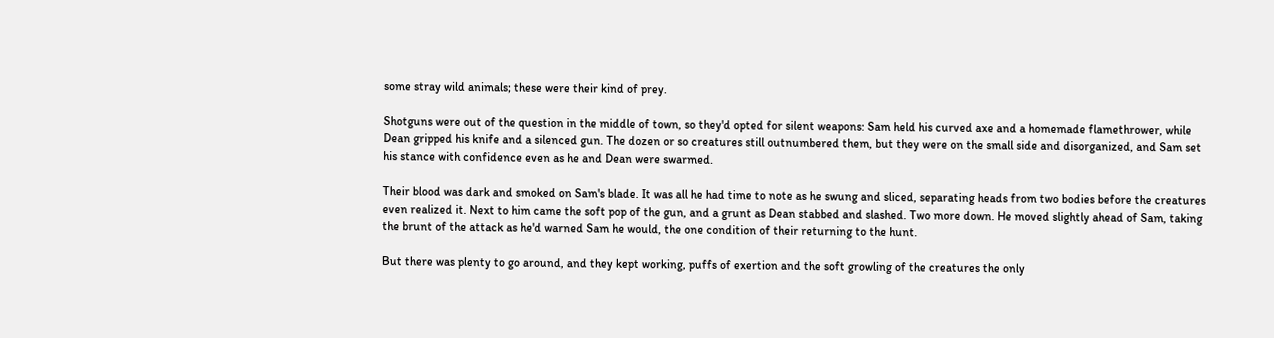some stray wild animals; these were their kind of prey.

Shotguns were out of the question in the middle of town, so they'd opted for silent weapons: Sam held his curved axe and a homemade flamethrower, while Dean gripped his knife and a silenced gun. The dozen or so creatures still outnumbered them, but they were on the small side and disorganized, and Sam set his stance with confidence even as he and Dean were swarmed.

Their blood was dark and smoked on Sam's blade. It was all he had time to note as he swung and sliced, separating heads from two bodies before the creatures even realized it. Next to him came the soft pop of the gun, and a grunt as Dean stabbed and slashed. Two more down. He moved slightly ahead of Sam, taking the brunt of the attack as he'd warned Sam he would, the one condition of their returning to the hunt.

But there was plenty to go around, and they kept working, puffs of exertion and the soft growling of the creatures the only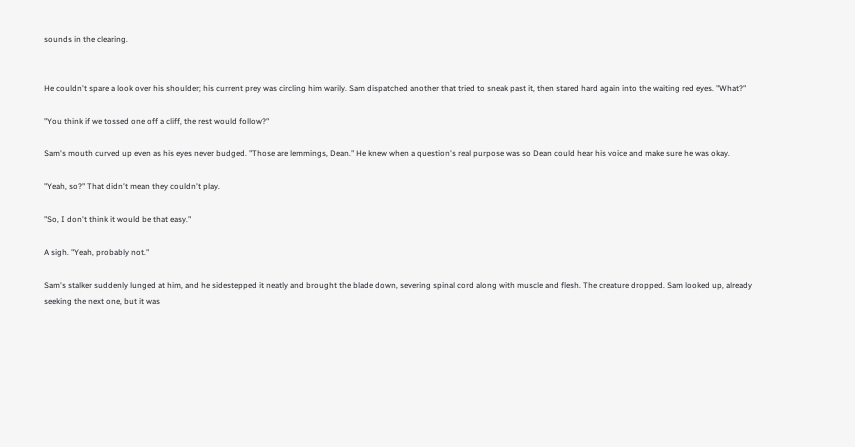sounds in the clearing.


He couldn't spare a look over his shoulder; his current prey was circling him warily. Sam dispatched another that tried to sneak past it, then stared hard again into the waiting red eyes. "What?"

"You think if we tossed one off a cliff, the rest would follow?"

Sam's mouth curved up even as his eyes never budged. "Those are lemmings, Dean." He knew when a question's real purpose was so Dean could hear his voice and make sure he was okay.

"Yeah, so?" That didn't mean they couldn't play.

"So, I don't think it would be that easy."

A sigh. "Yeah, probably not."

Sam's stalker suddenly lunged at him, and he sidestepped it neatly and brought the blade down, severing spinal cord along with muscle and flesh. The creature dropped. Sam looked up, already seeking the next one, but it was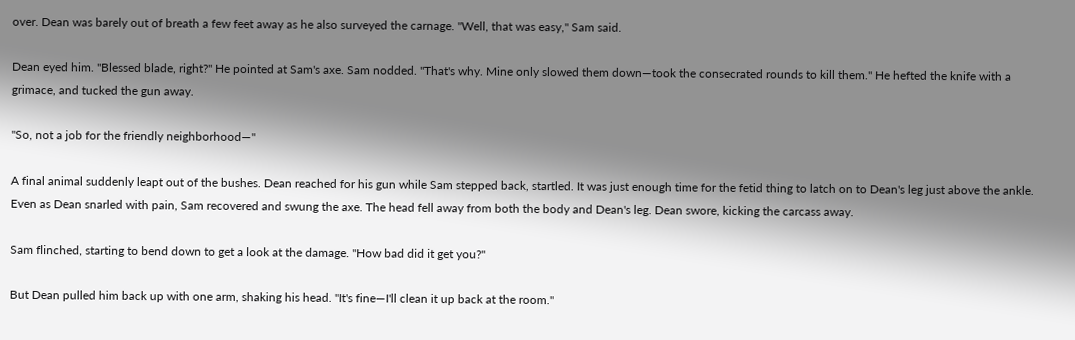over. Dean was barely out of breath a few feet away as he also surveyed the carnage. "Well, that was easy," Sam said.

Dean eyed him. "Blessed blade, right?" He pointed at Sam's axe. Sam nodded. "That's why. Mine only slowed them down—took the consecrated rounds to kill them." He hefted the knife with a grimace, and tucked the gun away.

"So, not a job for the friendly neighborhood—"

A final animal suddenly leapt out of the bushes. Dean reached for his gun while Sam stepped back, startled. It was just enough time for the fetid thing to latch on to Dean's leg just above the ankle. Even as Dean snarled with pain, Sam recovered and swung the axe. The head fell away from both the body and Dean's leg. Dean swore, kicking the carcass away.

Sam flinched, starting to bend down to get a look at the damage. "How bad did it get you?"

But Dean pulled him back up with one arm, shaking his head. "It's fine—I'll clean it up back at the room."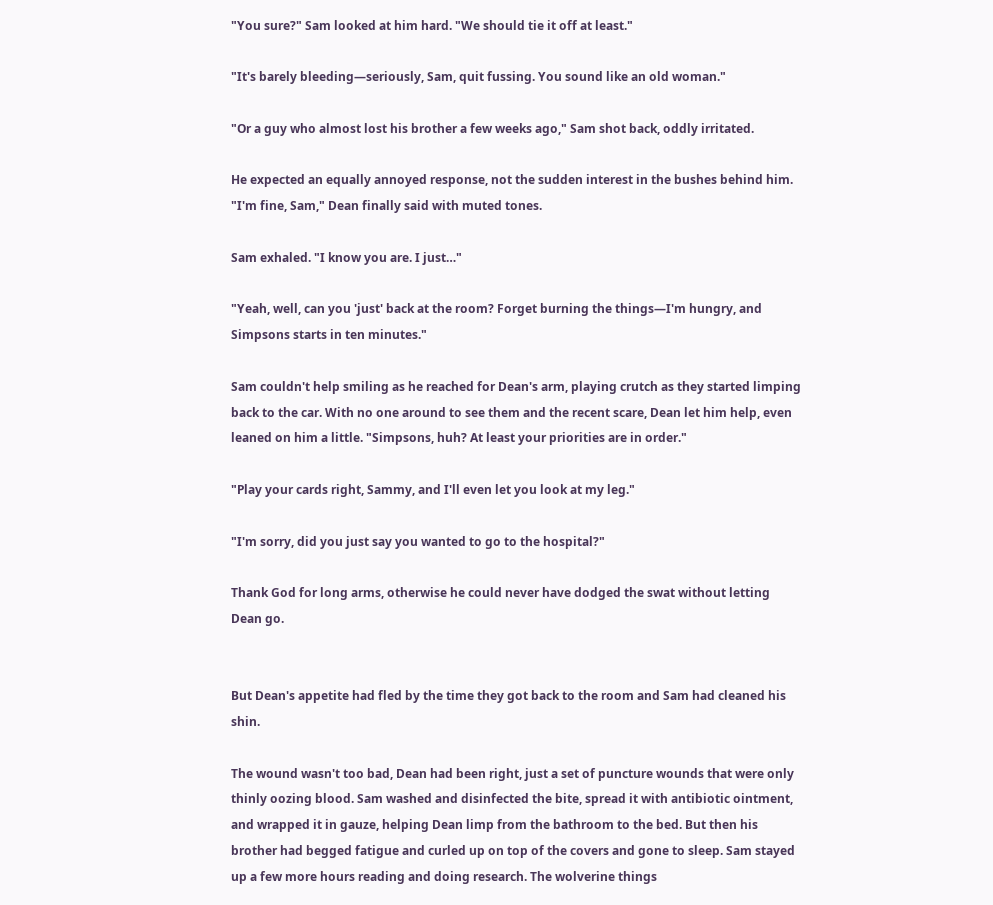"You sure?" Sam looked at him hard. "We should tie it off at least."

"It's barely bleeding—seriously, Sam, quit fussing. You sound like an old woman."

"Or a guy who almost lost his brother a few weeks ago," Sam shot back, oddly irritated.

He expected an equally annoyed response, not the sudden interest in the bushes behind him. "I'm fine, Sam," Dean finally said with muted tones.

Sam exhaled. "I know you are. I just…"

"Yeah, well, can you 'just' back at the room? Forget burning the things—I'm hungry, and Simpsons starts in ten minutes."

Sam couldn't help smiling as he reached for Dean's arm, playing crutch as they started limping back to the car. With no one around to see them and the recent scare, Dean let him help, even leaned on him a little. "Simpsons, huh? At least your priorities are in order."

"Play your cards right, Sammy, and I'll even let you look at my leg."

"I'm sorry, did you just say you wanted to go to the hospital?"

Thank God for long arms, otherwise he could never have dodged the swat without letting Dean go.


But Dean's appetite had fled by the time they got back to the room and Sam had cleaned his shin.

The wound wasn't too bad, Dean had been right, just a set of puncture wounds that were only thinly oozing blood. Sam washed and disinfected the bite, spread it with antibiotic ointment, and wrapped it in gauze, helping Dean limp from the bathroom to the bed. But then his brother had begged fatigue and curled up on top of the covers and gone to sleep. Sam stayed up a few more hours reading and doing research. The wolverine things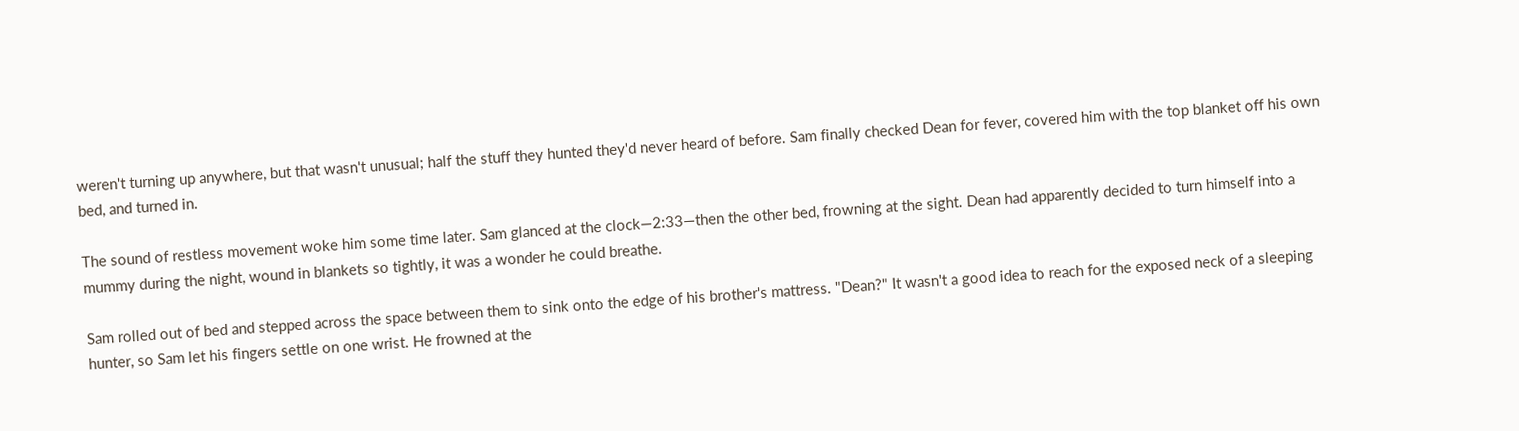weren't turning up anywhere, but that wasn't unusual; half the stuff they hunted they'd never heard of before. Sam finally checked Dean for fever, covered him with the top blanket off his own bed, and turned in.

The sound of restless movement woke him some time later. Sam glanced at the clock—2:33—then the other bed, frowning at the sight. Dean had apparently decided to turn himself into a mummy during the night, wound in blankets so tightly, it was a wonder he could breathe.

Sam rolled out of bed and stepped across the space between them to sink onto the edge of his brother's mattress. "Dean?" It wasn't a good idea to reach for the exposed neck of a sleeping hunter, so Sam let his fingers settle on one wrist. He frowned at the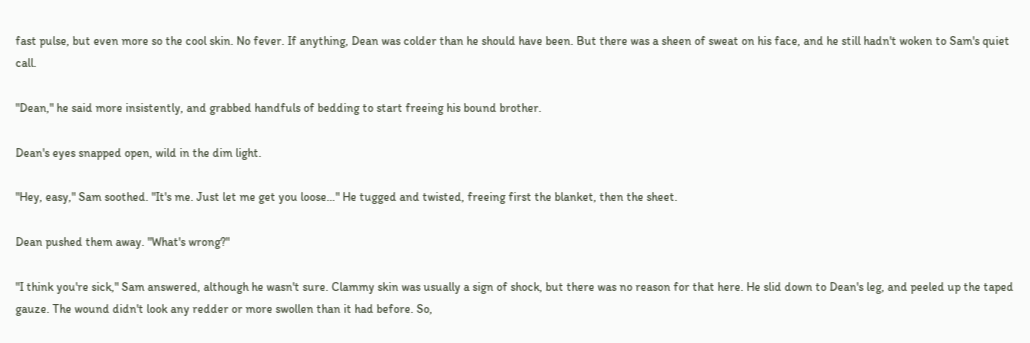fast pulse, but even more so the cool skin. No fever. If anything, Dean was colder than he should have been. But there was a sheen of sweat on his face, and he still hadn't woken to Sam's quiet call.

"Dean," he said more insistently, and grabbed handfuls of bedding to start freeing his bound brother.

Dean's eyes snapped open, wild in the dim light.

"Hey, easy," Sam soothed. "It's me. Just let me get you loose…" He tugged and twisted, freeing first the blanket, then the sheet.

Dean pushed them away. "What's wrong?"

"I think you're sick," Sam answered, although he wasn't sure. Clammy skin was usually a sign of shock, but there was no reason for that here. He slid down to Dean's leg, and peeled up the taped gauze. The wound didn't look any redder or more swollen than it had before. So,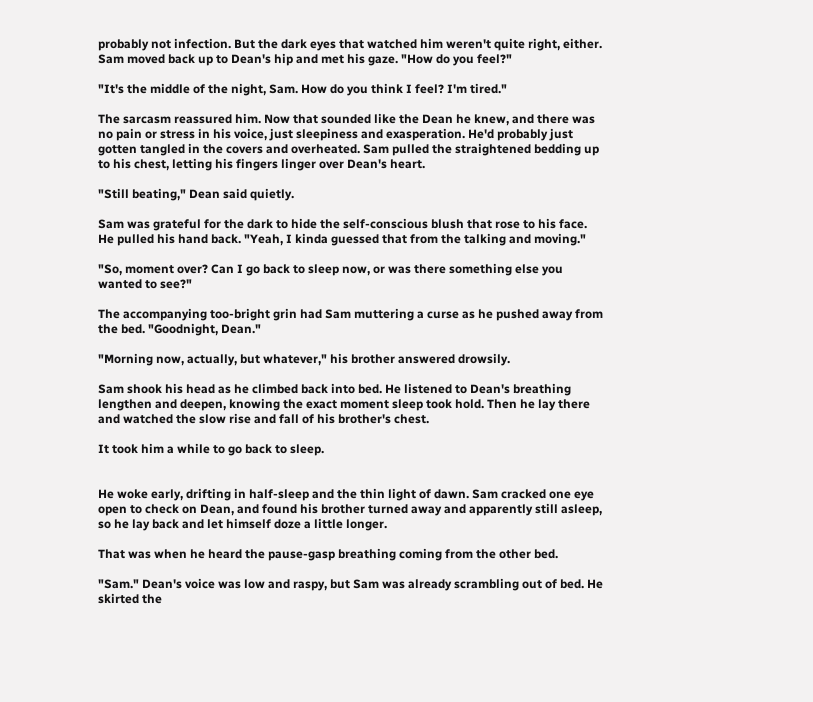probably not infection. But the dark eyes that watched him weren't quite right, either. Sam moved back up to Dean's hip and met his gaze. "How do you feel?"

"It's the middle of the night, Sam. How do you think I feel? I'm tired."

The sarcasm reassured him. Now that sounded like the Dean he knew, and there was no pain or stress in his voice, just sleepiness and exasperation. He'd probably just gotten tangled in the covers and overheated. Sam pulled the straightened bedding up to his chest, letting his fingers linger over Dean's heart.

"Still beating," Dean said quietly.

Sam was grateful for the dark to hide the self-conscious blush that rose to his face. He pulled his hand back. "Yeah, I kinda guessed that from the talking and moving."

"So, moment over? Can I go back to sleep now, or was there something else you wanted to see?"

The accompanying too-bright grin had Sam muttering a curse as he pushed away from the bed. "Goodnight, Dean."

"Morning now, actually, but whatever," his brother answered drowsily.

Sam shook his head as he climbed back into bed. He listened to Dean's breathing lengthen and deepen, knowing the exact moment sleep took hold. Then he lay there and watched the slow rise and fall of his brother's chest.

It took him a while to go back to sleep.


He woke early, drifting in half-sleep and the thin light of dawn. Sam cracked one eye open to check on Dean, and found his brother turned away and apparently still asleep, so he lay back and let himself doze a little longer.

That was when he heard the pause-gasp breathing coming from the other bed.

"Sam." Dean's voice was low and raspy, but Sam was already scrambling out of bed. He skirted the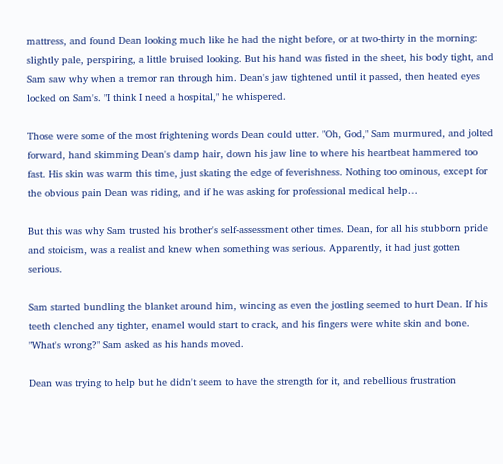mattress, and found Dean looking much like he had the night before, or at two-thirty in the morning: slightly pale, perspiring, a little bruised looking. But his hand was fisted in the sheet, his body tight, and Sam saw why when a tremor ran through him. Dean's jaw tightened until it passed, then heated eyes locked on Sam's. "I think I need a hospital," he whispered.

Those were some of the most frightening words Dean could utter. "Oh, God," Sam murmured, and jolted forward, hand skimming Dean's damp hair, down his jaw line to where his heartbeat hammered too fast. His skin was warm this time, just skating the edge of feverishness. Nothing too ominous, except for the obvious pain Dean was riding, and if he was asking for professional medical help…

But this was why Sam trusted his brother's self-assessment other times. Dean, for all his stubborn pride and stoicism, was a realist and knew when something was serious. Apparently, it had just gotten serious.

Sam started bundling the blanket around him, wincing as even the jostling seemed to hurt Dean. If his teeth clenched any tighter, enamel would start to crack, and his fingers were white skin and bone. "What's wrong?" Sam asked as his hands moved.

Dean was trying to help but he didn't seem to have the strength for it, and rebellious frustration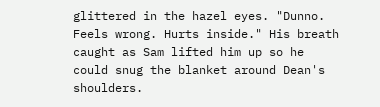glittered in the hazel eyes. "Dunno. Feels wrong. Hurts inside." His breath caught as Sam lifted him up so he could snug the blanket around Dean's shoulders.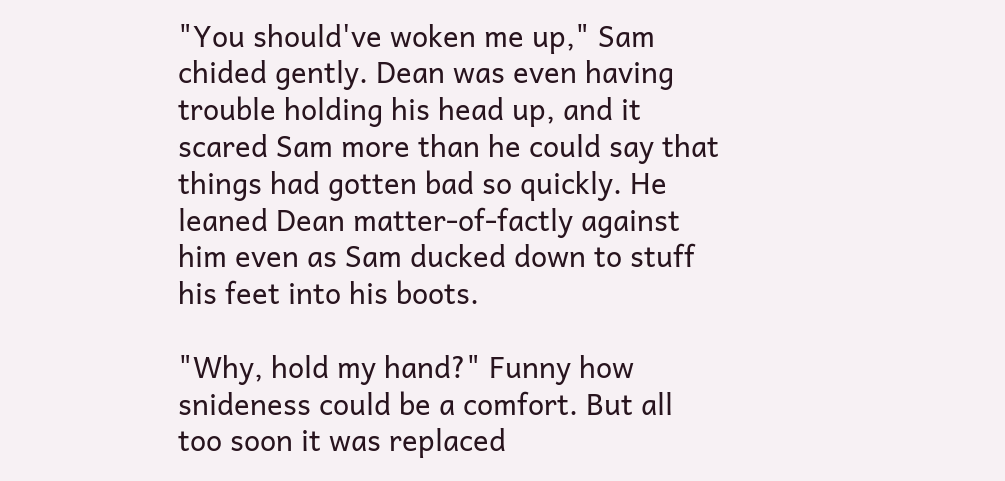"You should've woken me up," Sam chided gently. Dean was even having trouble holding his head up, and it scared Sam more than he could say that things had gotten bad so quickly. He leaned Dean matter-of-factly against him even as Sam ducked down to stuff his feet into his boots.

"Why, hold my hand?" Funny how snideness could be a comfort. But all too soon it was replaced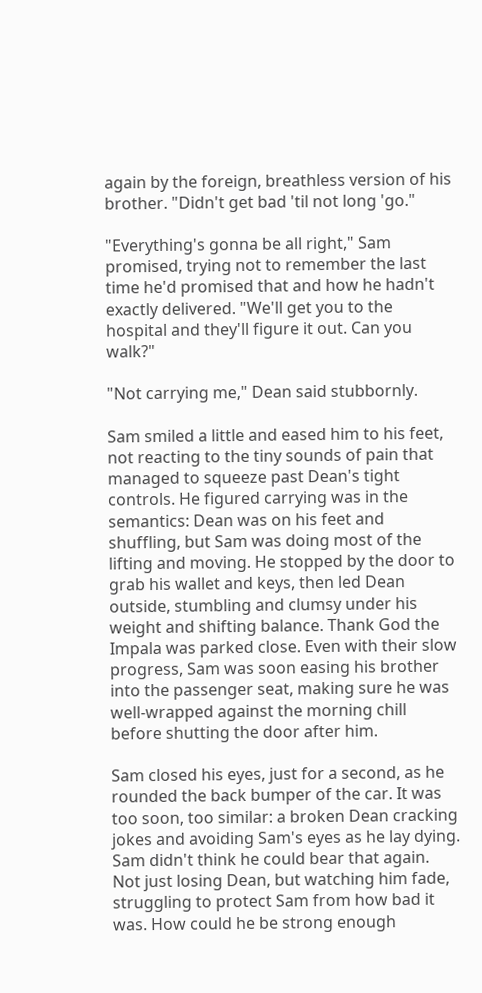again by the foreign, breathless version of his brother. "Didn't get bad 'til not long 'go."

"Everything's gonna be all right," Sam promised, trying not to remember the last time he'd promised that and how he hadn't exactly delivered. "We'll get you to the hospital and they'll figure it out. Can you walk?"

"Not carrying me," Dean said stubbornly.

Sam smiled a little and eased him to his feet, not reacting to the tiny sounds of pain that managed to squeeze past Dean's tight controls. He figured carrying was in the semantics: Dean was on his feet and shuffling, but Sam was doing most of the lifting and moving. He stopped by the door to grab his wallet and keys, then led Dean outside, stumbling and clumsy under his weight and shifting balance. Thank God the Impala was parked close. Even with their slow progress, Sam was soon easing his brother into the passenger seat, making sure he was well-wrapped against the morning chill before shutting the door after him.

Sam closed his eyes, just for a second, as he rounded the back bumper of the car. It was too soon, too similar: a broken Dean cracking jokes and avoiding Sam's eyes as he lay dying. Sam didn't think he could bear that again. Not just losing Dean, but watching him fade, struggling to protect Sam from how bad it was. How could he be strong enough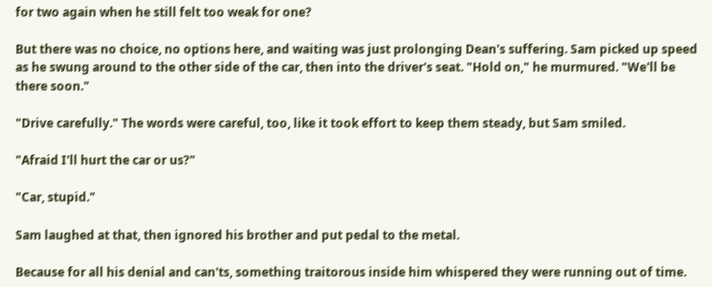for two again when he still felt too weak for one?

But there was no choice, no options here, and waiting was just prolonging Dean's suffering. Sam picked up speed as he swung around to the other side of the car, then into the driver's seat. "Hold on," he murmured. "We'll be there soon."

"Drive carefully." The words were careful, too, like it took effort to keep them steady, but Sam smiled.

"Afraid I'll hurt the car or us?"

"Car, stupid."

Sam laughed at that, then ignored his brother and put pedal to the metal.

Because for all his denial and can'ts, something traitorous inside him whispered they were running out of time.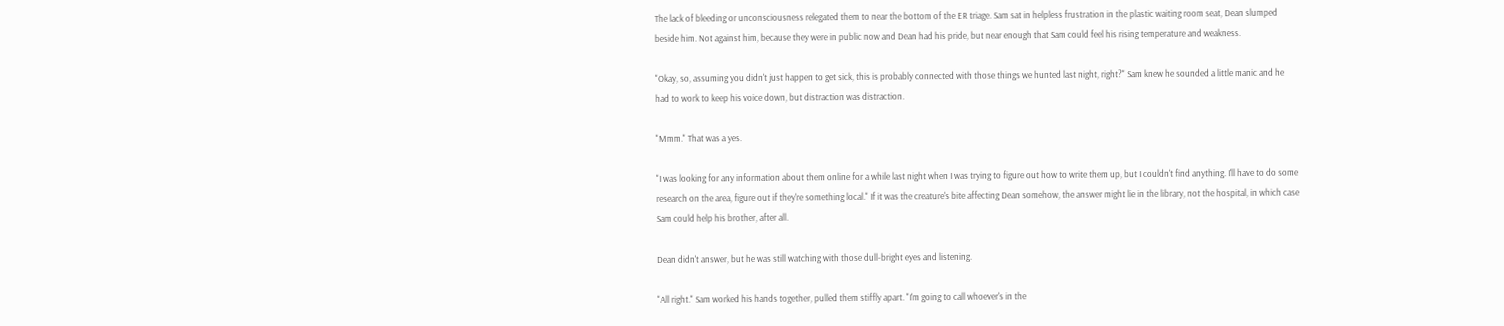The lack of bleeding or unconsciousness relegated them to near the bottom of the ER triage. Sam sat in helpless frustration in the plastic waiting room seat, Dean slumped beside him. Not against him, because they were in public now and Dean had his pride, but near enough that Sam could feel his rising temperature and weakness.

"Okay, so, assuming you didn't just happen to get sick, this is probably connected with those things we hunted last night, right?" Sam knew he sounded a little manic and he had to work to keep his voice down, but distraction was distraction.

"Mmm." That was a yes.

"I was looking for any information about them online for a while last night when I was trying to figure out how to write them up, but I couldn't find anything. I'll have to do some research on the area, figure out if they're something local." If it was the creature's bite affecting Dean somehow, the answer might lie in the library, not the hospital, in which case Sam could help his brother, after all.

Dean didn't answer, but he was still watching with those dull-bright eyes and listening.

"All right." Sam worked his hands together, pulled them stiffly apart. "I'm going to call whoever's in the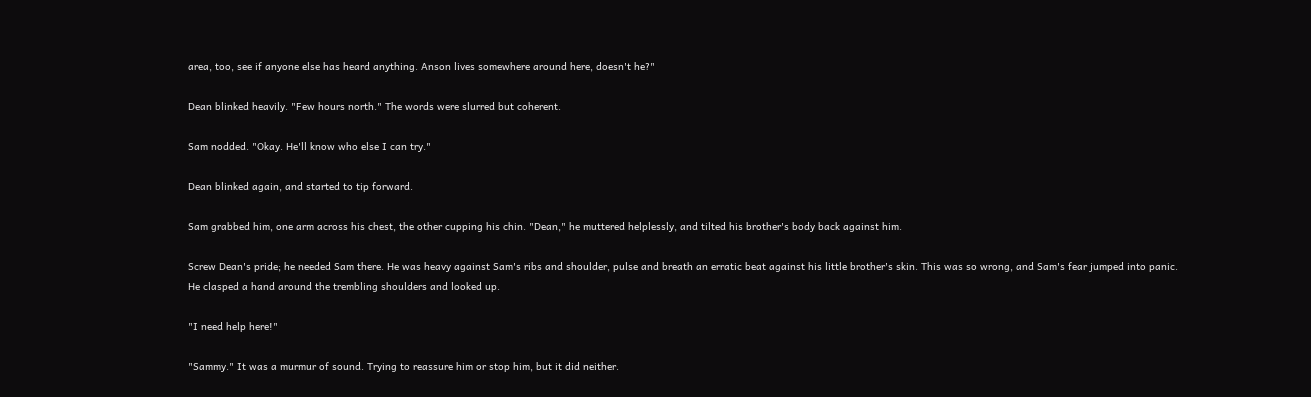area, too, see if anyone else has heard anything. Anson lives somewhere around here, doesn't he?"

Dean blinked heavily. "Few hours north." The words were slurred but coherent.

Sam nodded. "Okay. He'll know who else I can try."

Dean blinked again, and started to tip forward.

Sam grabbed him, one arm across his chest, the other cupping his chin. "Dean," he muttered helplessly, and tilted his brother's body back against him.

Screw Dean's pride; he needed Sam there. He was heavy against Sam's ribs and shoulder, pulse and breath an erratic beat against his little brother's skin. This was so wrong, and Sam's fear jumped into panic. He clasped a hand around the trembling shoulders and looked up.

"I need help here!"

"Sammy." It was a murmur of sound. Trying to reassure him or stop him, but it did neither.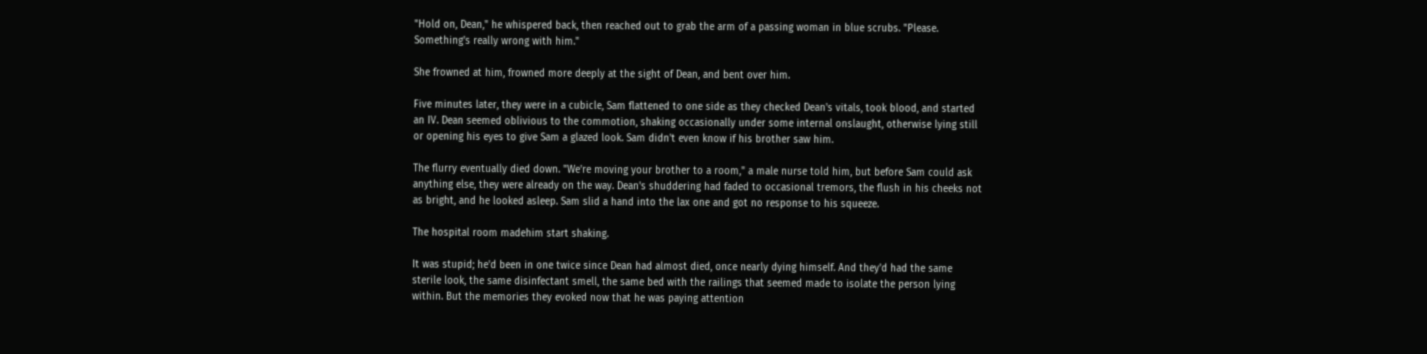"Hold on, Dean," he whispered back, then reached out to grab the arm of a passing woman in blue scrubs. "Please. Something's really wrong with him."

She frowned at him, frowned more deeply at the sight of Dean, and bent over him.

Five minutes later, they were in a cubicle, Sam flattened to one side as they checked Dean's vitals, took blood, and started an IV. Dean seemed oblivious to the commotion, shaking occasionally under some internal onslaught, otherwise lying still or opening his eyes to give Sam a glazed look. Sam didn't even know if his brother saw him.

The flurry eventually died down. "We're moving your brother to a room," a male nurse told him, but before Sam could ask anything else, they were already on the way. Dean's shuddering had faded to occasional tremors, the flush in his cheeks not as bright, and he looked asleep. Sam slid a hand into the lax one and got no response to his squeeze.

The hospital room madehim start shaking.

It was stupid; he'd been in one twice since Dean had almost died, once nearly dying himself. And they'd had the same sterile look, the same disinfectant smell, the same bed with the railings that seemed made to isolate the person lying within. But the memories they evoked now that he was paying attention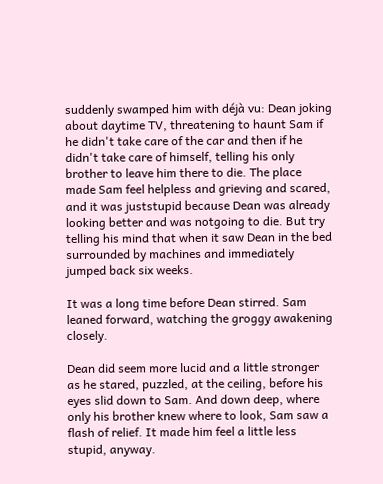suddenly swamped him with déjà vu: Dean joking about daytime TV, threatening to haunt Sam if he didn't take care of the car and then if he didn't take care of himself, telling his only brother to leave him there to die. The place made Sam feel helpless and grieving and scared, and it was juststupid because Dean was already looking better and was notgoing to die. But try telling his mind that when it saw Dean in the bed surrounded by machines and immediately jumped back six weeks.

It was a long time before Dean stirred. Sam leaned forward, watching the groggy awakening closely.

Dean did seem more lucid and a little stronger as he stared, puzzled, at the ceiling, before his eyes slid down to Sam. And down deep, where only his brother knew where to look, Sam saw a flash of relief. It made him feel a little less stupid, anyway.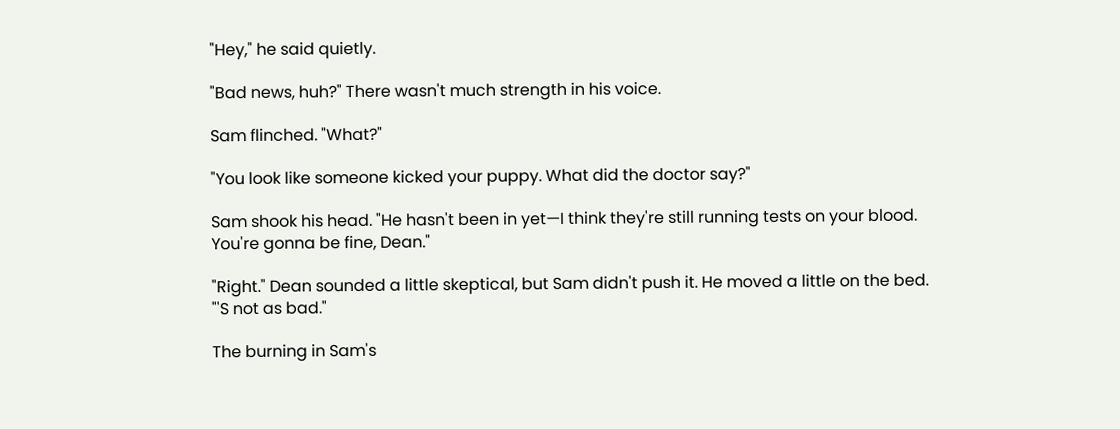"Hey," he said quietly.

"Bad news, huh?" There wasn't much strength in his voice.

Sam flinched. "What?"

"You look like someone kicked your puppy. What did the doctor say?"

Sam shook his head. "He hasn't been in yet—I think they're still running tests on your blood. You're gonna be fine, Dean."

"Right." Dean sounded a little skeptical, but Sam didn't push it. He moved a little on the bed. "'S not as bad."

The burning in Sam's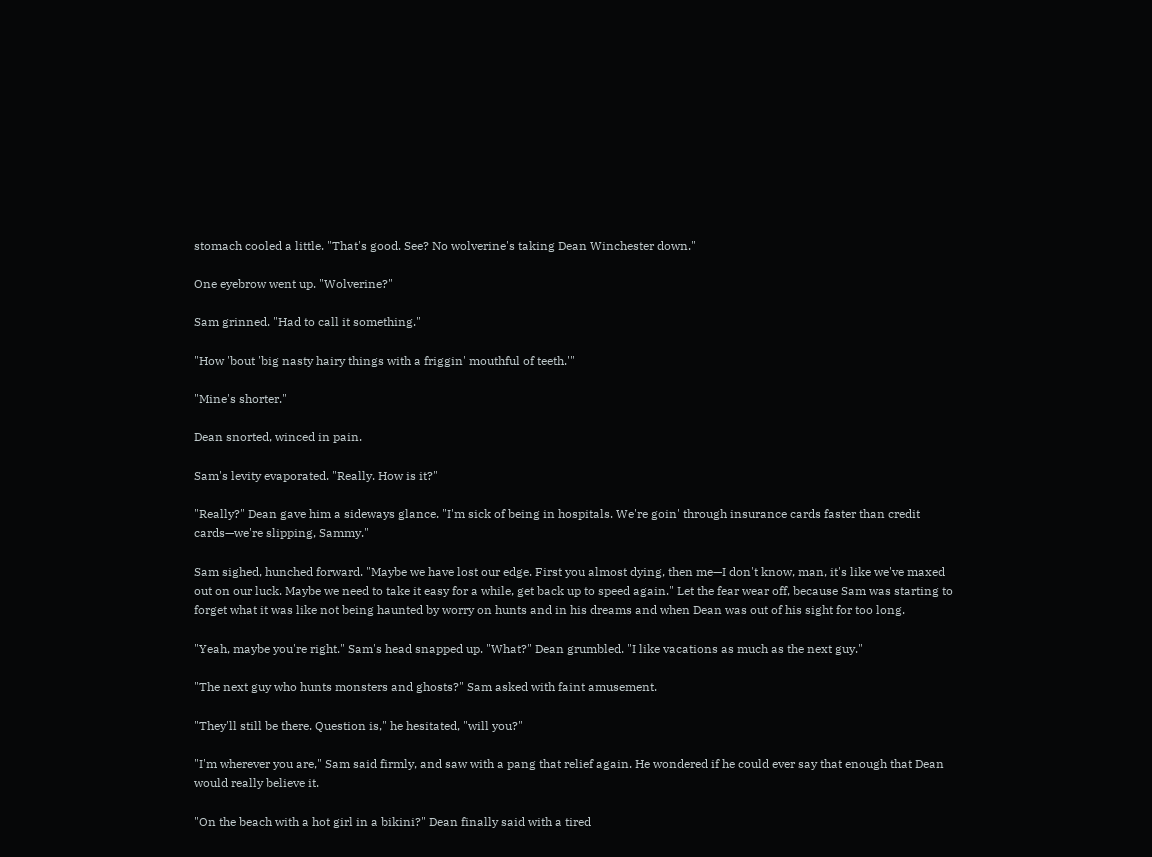stomach cooled a little. "That's good. See? No wolverine's taking Dean Winchester down."

One eyebrow went up. "Wolverine?"

Sam grinned. "Had to call it something."

"How 'bout 'big nasty hairy things with a friggin' mouthful of teeth.'"

"Mine's shorter."

Dean snorted, winced in pain.

Sam's levity evaporated. "Really. How is it?"

"Really?" Dean gave him a sideways glance. "I'm sick of being in hospitals. We're goin' through insurance cards faster than credit cards—we're slipping, Sammy."

Sam sighed, hunched forward. "Maybe we have lost our edge. First you almost dying, then me—I don't know, man, it's like we've maxed out on our luck. Maybe we need to take it easy for a while, get back up to speed again." Let the fear wear off, because Sam was starting to forget what it was like not being haunted by worry on hunts and in his dreams and when Dean was out of his sight for too long.

"Yeah, maybe you're right." Sam's head snapped up. "What?" Dean grumbled. "I like vacations as much as the next guy."

"The next guy who hunts monsters and ghosts?" Sam asked with faint amusement.

"They'll still be there. Question is," he hesitated, "will you?"

"I'm wherever you are," Sam said firmly, and saw with a pang that relief again. He wondered if he could ever say that enough that Dean would really believe it.

"On the beach with a hot girl in a bikini?" Dean finally said with a tired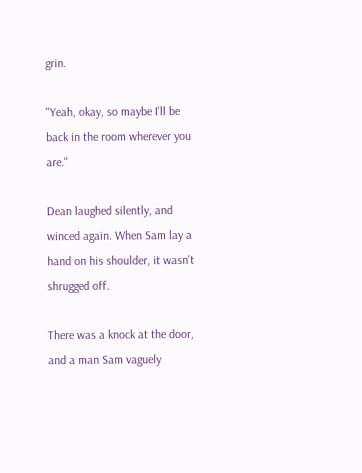grin.

"Yeah, okay, so maybe I'll be back in the room wherever you are."

Dean laughed silently, and winced again. When Sam lay a hand on his shoulder, it wasn't shrugged off.

There was a knock at the door, and a man Sam vaguely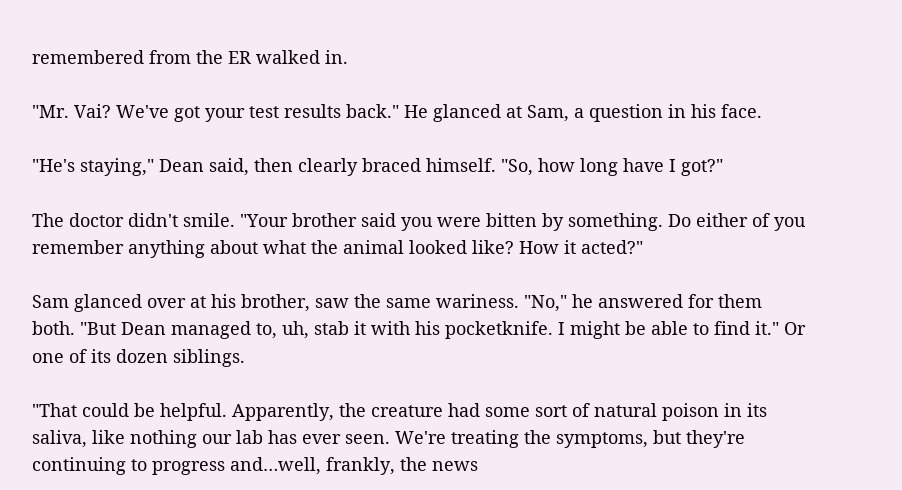remembered from the ER walked in.

"Mr. Vai? We've got your test results back." He glanced at Sam, a question in his face.

"He's staying," Dean said, then clearly braced himself. "So, how long have I got?"

The doctor didn't smile. "Your brother said you were bitten by something. Do either of you remember anything about what the animal looked like? How it acted?"

Sam glanced over at his brother, saw the same wariness. "No," he answered for them both. "But Dean managed to, uh, stab it with his pocketknife. I might be able to find it." Or one of its dozen siblings.

"That could be helpful. Apparently, the creature had some sort of natural poison in its saliva, like nothing our lab has ever seen. We're treating the symptoms, but they're continuing to progress and…well, frankly, the news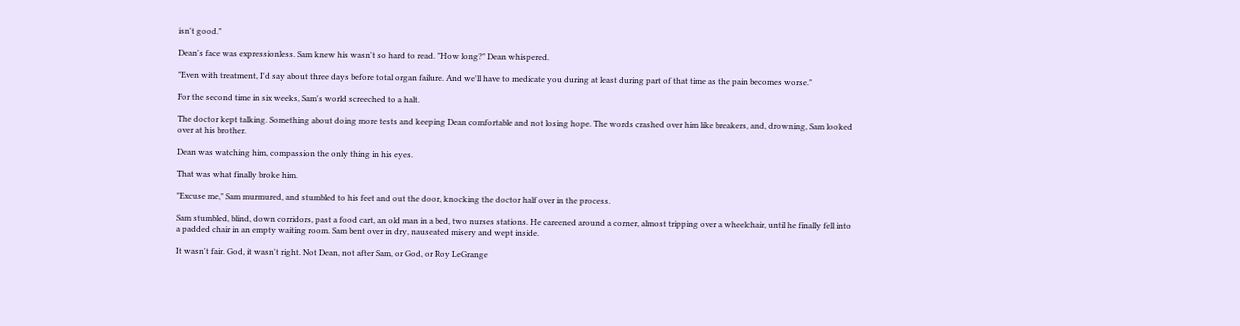isn't good."

Dean's face was expressionless. Sam knew his wasn't so hard to read. "How long?" Dean whispered.

"Even with treatment, I'd say about three days before total organ failure. And we'll have to medicate you during at least during part of that time as the pain becomes worse."

For the second time in six weeks, Sam's world screeched to a halt.

The doctor kept talking. Something about doing more tests and keeping Dean comfortable and not losing hope. The words crashed over him like breakers, and, drowning, Sam looked over at his brother.

Dean was watching him, compassion the only thing in his eyes.

That was what finally broke him.

"Excuse me," Sam murmured, and stumbled to his feet and out the door, knocking the doctor half over in the process.

Sam stumbled, blind, down corridors, past a food cart, an old man in a bed, two nurses stations. He careened around a corner, almost tripping over a wheelchair, until he finally fell into a padded chair in an empty waiting room. Sam bent over in dry, nauseated misery and wept inside.

It wasn't fair. God, it wasn't right. Not Dean, not after Sam, or God, or Roy LeGrange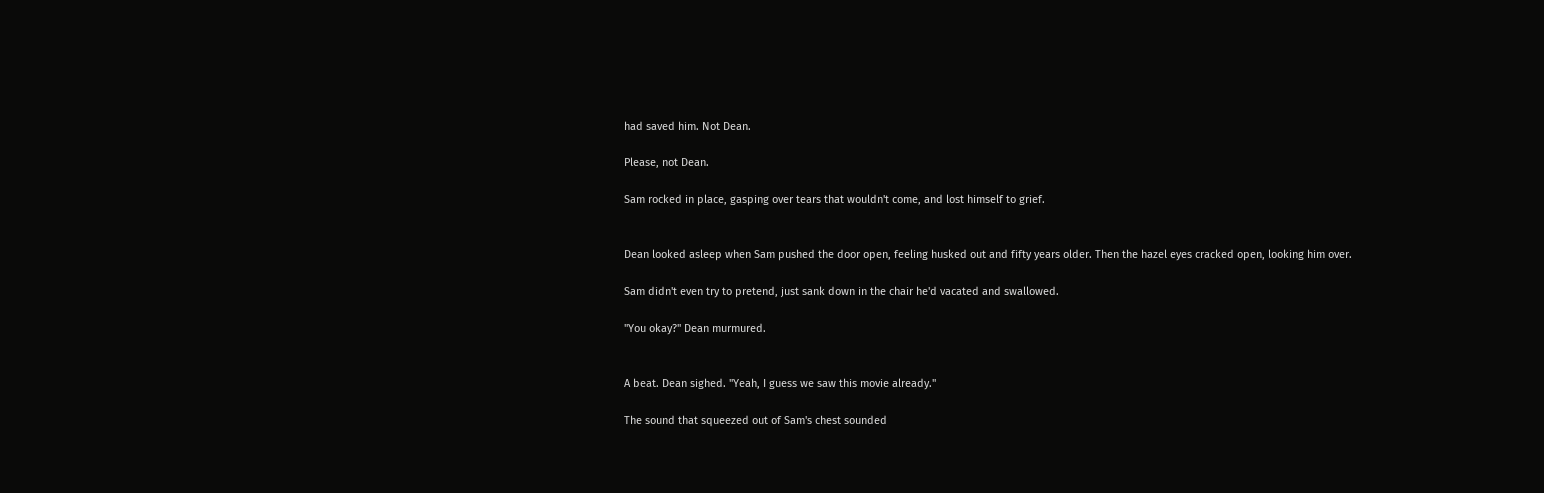had saved him. Not Dean.

Please, not Dean.

Sam rocked in place, gasping over tears that wouldn't come, and lost himself to grief.


Dean looked asleep when Sam pushed the door open, feeling husked out and fifty years older. Then the hazel eyes cracked open, looking him over.

Sam didn't even try to pretend, just sank down in the chair he'd vacated and swallowed.

"You okay?" Dean murmured.


A beat. Dean sighed. "Yeah, I guess we saw this movie already."

The sound that squeezed out of Sam's chest sounded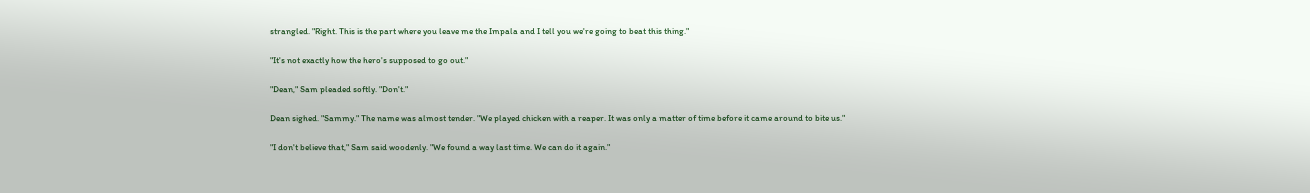strangled. "Right. This is the part where you leave me the Impala and I tell you we're going to beat this thing."

"It's not exactly how the hero's supposed to go out."

"Dean," Sam pleaded softly. "Don't."

Dean sighed. "Sammy." The name was almost tender. "We played chicken with a reaper. It was only a matter of time before it came around to bite us."

"I don't believe that," Sam said woodenly. "We found a way last time. We can do it again."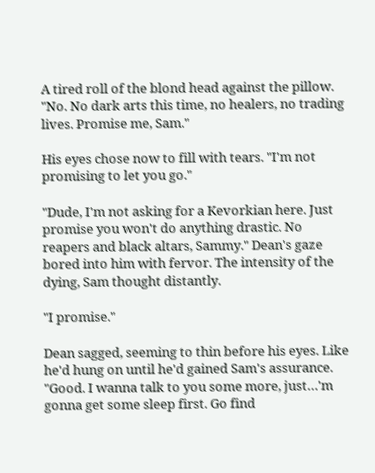A tired roll of the blond head against the pillow. "No. No dark arts this time, no healers, no trading lives. Promise me, Sam."

His eyes chose now to fill with tears. "I'm not promising to let you go."

"Dude, I'm not asking for a Kevorkian here. Just promise you won't do anything drastic. No reapers and black altars, Sammy." Dean's gaze bored into him with fervor. The intensity of the dying, Sam thought distantly.

"I promise."

Dean sagged, seeming to thin before his eyes. Like he'd hung on until he'd gained Sam's assurance. "Good. I wanna talk to you some more, just…'m gonna get some sleep first. Go find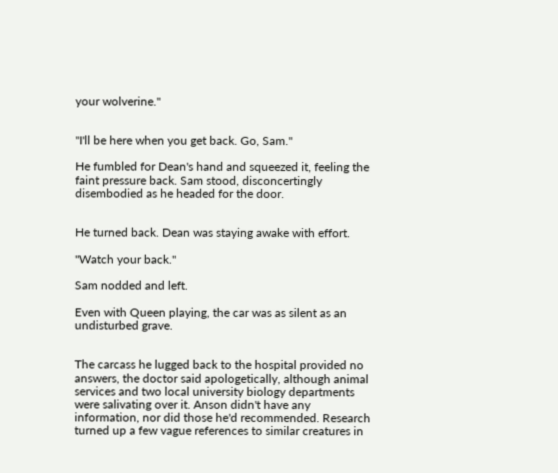your wolverine."


"I'll be here when you get back. Go, Sam."

He fumbled for Dean's hand and squeezed it, feeling the faint pressure back. Sam stood, disconcertingly disembodied as he headed for the door.


He turned back. Dean was staying awake with effort.

"Watch your back."

Sam nodded and left.

Even with Queen playing, the car was as silent as an undisturbed grave.


The carcass he lugged back to the hospital provided no answers, the doctor said apologetically, although animal services and two local university biology departments were salivating over it. Anson didn't have any information, nor did those he'd recommended. Research turned up a few vague references to similar creatures in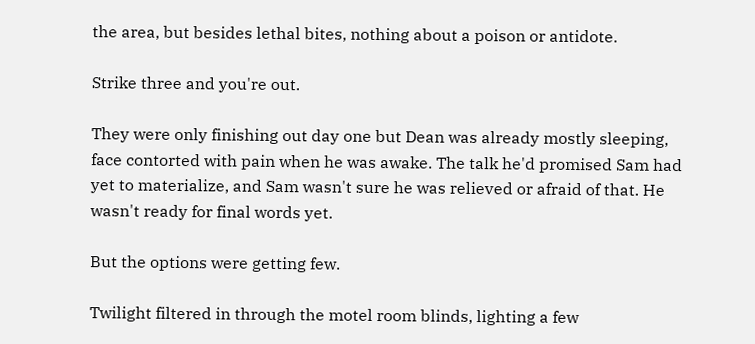the area, but besides lethal bites, nothing about a poison or antidote.

Strike three and you're out.

They were only finishing out day one but Dean was already mostly sleeping, face contorted with pain when he was awake. The talk he'd promised Sam had yet to materialize, and Sam wasn't sure he was relieved or afraid of that. He wasn't ready for final words yet.

But the options were getting few.

Twilight filtered in through the motel room blinds, lighting a few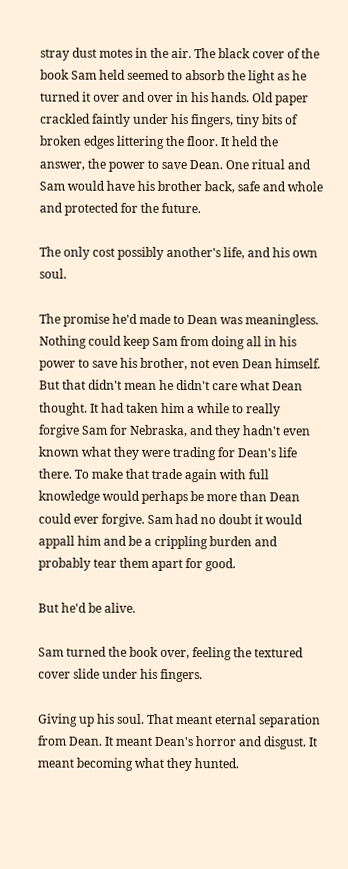stray dust motes in the air. The black cover of the book Sam held seemed to absorb the light as he turned it over and over in his hands. Old paper crackled faintly under his fingers, tiny bits of broken edges littering the floor. It held the answer, the power to save Dean. One ritual and Sam would have his brother back, safe and whole and protected for the future.

The only cost possibly another's life, and his own soul.

The promise he'd made to Dean was meaningless. Nothing could keep Sam from doing all in his power to save his brother, not even Dean himself. But that didn't mean he didn't care what Dean thought. It had taken him a while to really forgive Sam for Nebraska, and they hadn't even known what they were trading for Dean's life there. To make that trade again with full knowledge would perhaps be more than Dean could ever forgive. Sam had no doubt it would appall him and be a crippling burden and probably tear them apart for good.

But he'd be alive.

Sam turned the book over, feeling the textured cover slide under his fingers.

Giving up his soul. That meant eternal separation from Dean. It meant Dean's horror and disgust. It meant becoming what they hunted.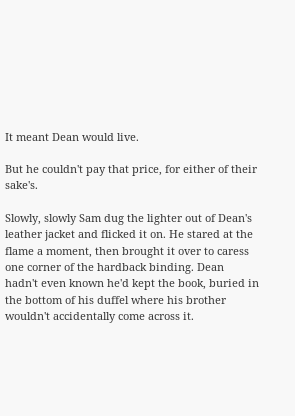It meant Dean would live.

But he couldn't pay that price, for either of their sake's.

Slowly, slowly Sam dug the lighter out of Dean's leather jacket and flicked it on. He stared at the flame a moment, then brought it over to caress one corner of the hardback binding. Dean hadn't even known he'd kept the book, buried in the bottom of his duffel where his brother wouldn't accidentally come across it.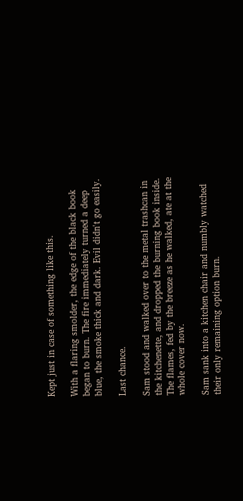Kept just in case of something like this.

With a flaring smolder, the edge of the black book began to burn. The fire immediately turned a deep blue, the smoke thick and dark. Evil didn't go easily.

Last chance.

Sam stood and walked over to the metal trashcan in the kitchenette, and dropped the burning book inside. The flames, fed by the breeze as he walked, ate at the whole cover now.

Sam sank into a kitchen chair and numbly watched their only remaining option burn.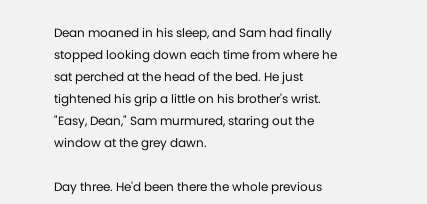Dean moaned in his sleep, and Sam had finally stopped looking down each time from where he sat perched at the head of the bed. He just tightened his grip a little on his brother's wrist. "Easy, Dean," Sam murmured, staring out the window at the grey dawn.

Day three. He'd been there the whole previous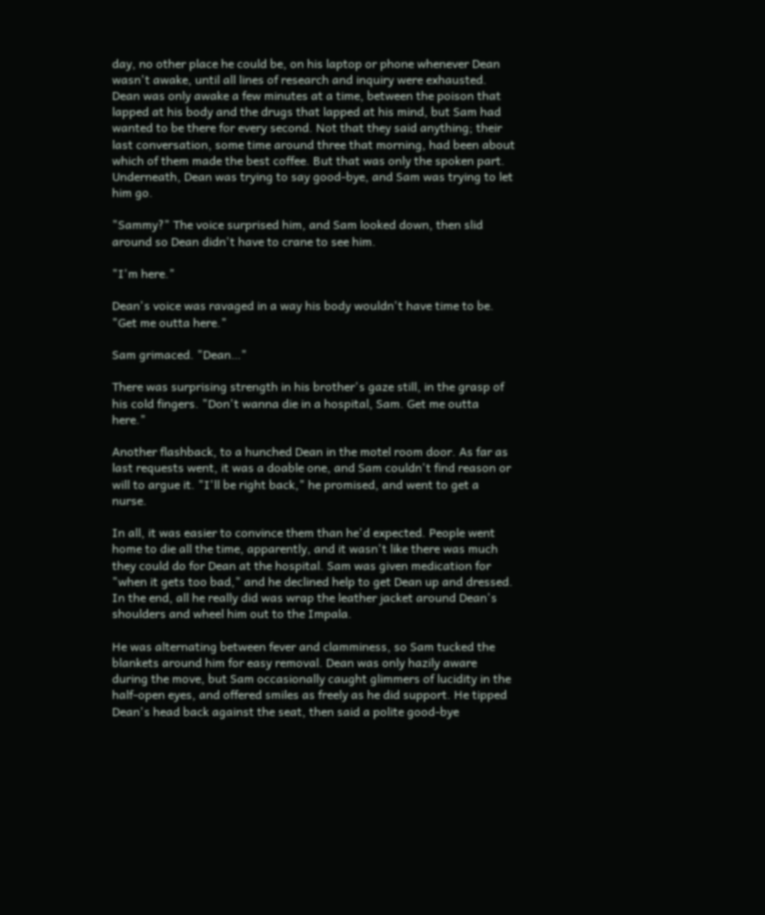day, no other place he could be, on his laptop or phone whenever Dean wasn't awake, until all lines of research and inquiry were exhausted. Dean was only awake a few minutes at a time, between the poison that lapped at his body and the drugs that lapped at his mind, but Sam had wanted to be there for every second. Not that they said anything; their last conversation, some time around three that morning, had been about which of them made the best coffee. But that was only the spoken part. Underneath, Dean was trying to say good-bye, and Sam was trying to let him go.

"Sammy?" The voice surprised him, and Sam looked down, then slid around so Dean didn't have to crane to see him.

"I'm here."

Dean's voice was ravaged in a way his body wouldn't have time to be. "Get me outta here."

Sam grimaced. "Dean…"

There was surprising strength in his brother's gaze still, in the grasp of his cold fingers. "Don't wanna die in a hospital, Sam. Get me outta here."

Another flashback, to a hunched Dean in the motel room door. As far as last requests went, it was a doable one, and Sam couldn't find reason or will to argue it. "I'll be right back," he promised, and went to get a nurse.

In all, it was easier to convince them than he'd expected. People went home to die all the time, apparently, and it wasn't like there was much they could do for Dean at the hospital. Sam was given medication for "when it gets too bad," and he declined help to get Dean up and dressed. In the end, all he really did was wrap the leather jacket around Dean's shoulders and wheel him out to the Impala.

He was alternating between fever and clamminess, so Sam tucked the blankets around him for easy removal. Dean was only hazily aware during the move, but Sam occasionally caught glimmers of lucidity in the half-open eyes, and offered smiles as freely as he did support. He tipped Dean's head back against the seat, then said a polite good-bye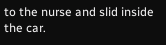to the nurse and slid inside the car.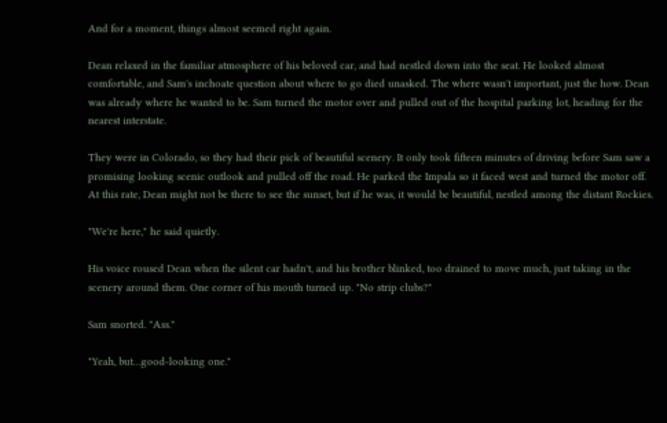And for a moment, things almost seemed right again.

Dean relaxed in the familiar atmosphere of his beloved car, and had nestled down into the seat. He looked almost comfortable, and Sam's inchoate question about where to go died unasked. The where wasn't important, just the how. Dean was already where he wanted to be. Sam turned the motor over and pulled out of the hospital parking lot, heading for the nearest interstate.

They were in Colorado, so they had their pick of beautiful scenery. It only took fifteen minutes of driving before Sam saw a promising looking scenic outlook and pulled off the road. He parked the Impala so it faced west and turned the motor off. At this rate, Dean might not be there to see the sunset, but if he was, it would be beautiful, nestled among the distant Rockies.

"We're here," he said quietly.

His voice roused Dean when the silent car hadn't, and his brother blinked, too drained to move much, just taking in the scenery around them. One corner of his mouth turned up. "No strip clubs?"

Sam snorted. "Ass."

"Yeah, but…good-looking one."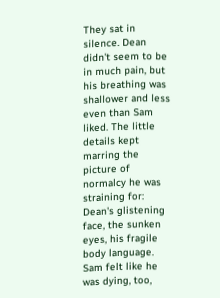They sat in silence. Dean didn't seem to be in much pain, but his breathing was shallower and less even than Sam liked. The little details kept marring the picture of normalcy he was straining for: Dean's glistening face, the sunken eyes, his fragile body language. Sam felt like he was dying, too,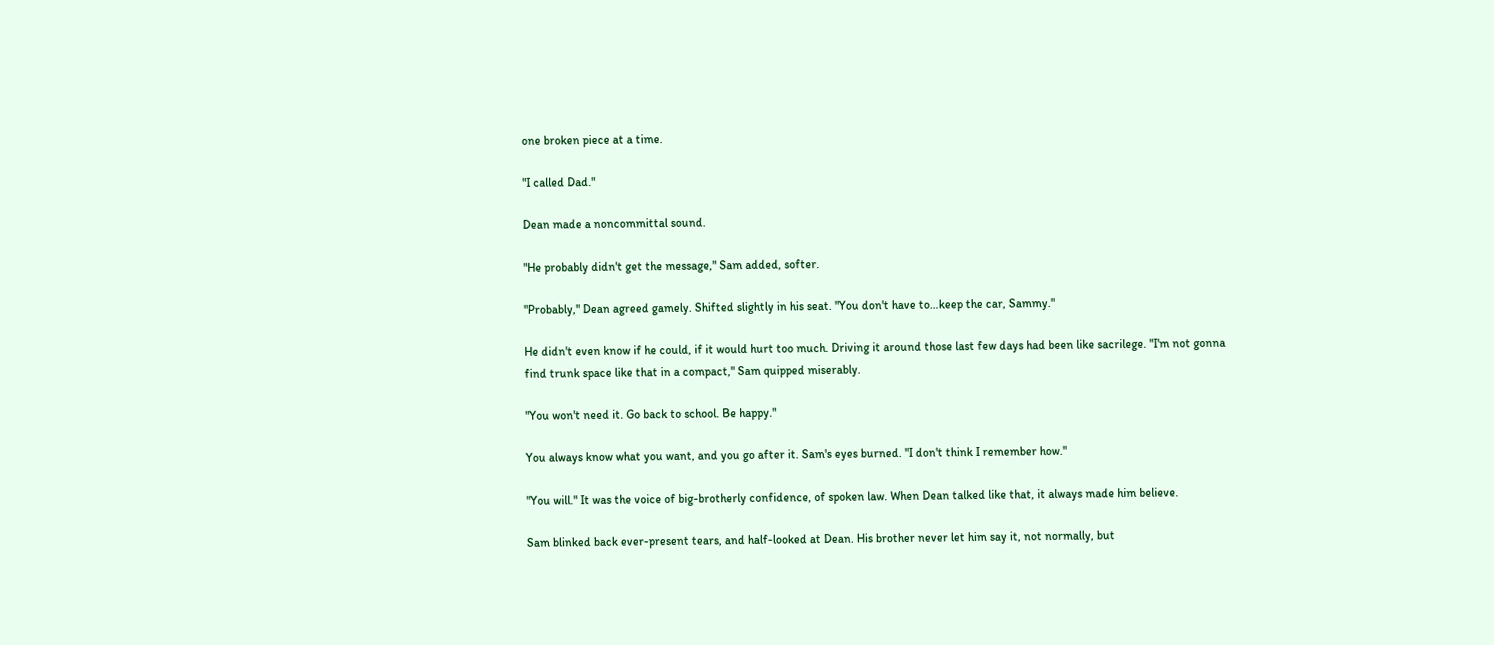one broken piece at a time.

"I called Dad."

Dean made a noncommittal sound.

"He probably didn't get the message," Sam added, softer.

"Probably," Dean agreed gamely. Shifted slightly in his seat. "You don't have to…keep the car, Sammy."

He didn't even know if he could, if it would hurt too much. Driving it around those last few days had been like sacrilege. "I'm not gonna find trunk space like that in a compact," Sam quipped miserably.

"You won't need it. Go back to school. Be happy."

You always know what you want, and you go after it. Sam's eyes burned. "I don't think I remember how."

"You will." It was the voice of big-brotherly confidence, of spoken law. When Dean talked like that, it always made him believe.

Sam blinked back ever-present tears, and half-looked at Dean. His brother never let him say it, not normally, but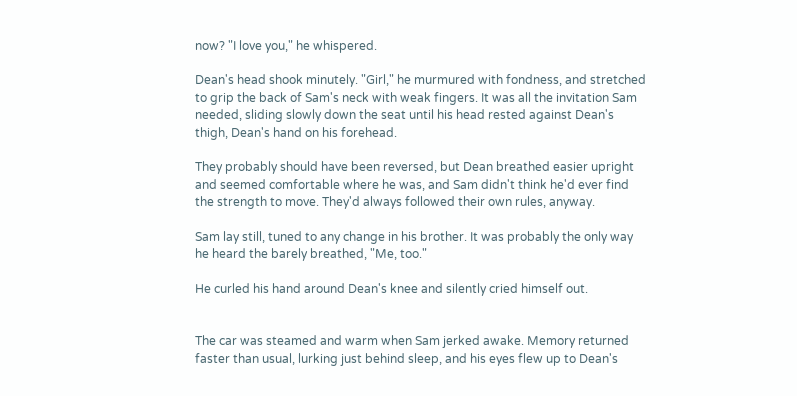now? "I love you," he whispered.

Dean's head shook minutely. "Girl," he murmured with fondness, and stretched to grip the back of Sam's neck with weak fingers. It was all the invitation Sam needed, sliding slowly down the seat until his head rested against Dean's thigh, Dean's hand on his forehead.

They probably should have been reversed, but Dean breathed easier upright and seemed comfortable where he was, and Sam didn't think he'd ever find the strength to move. They'd always followed their own rules, anyway.

Sam lay still, tuned to any change in his brother. It was probably the only way he heard the barely breathed, "Me, too."

He curled his hand around Dean's knee and silently cried himself out.


The car was steamed and warm when Sam jerked awake. Memory returned faster than usual, lurking just behind sleep, and his eyes flew up to Dean's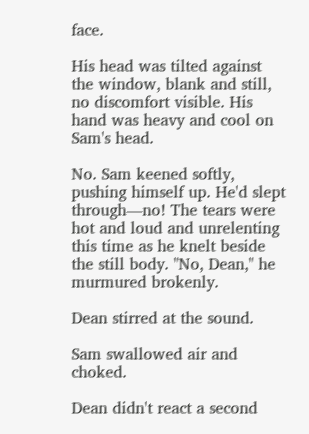face.

His head was tilted against the window, blank and still, no discomfort visible. His hand was heavy and cool on Sam's head.

No. Sam keened softly, pushing himself up. He'd slept through—no! The tears were hot and loud and unrelenting this time as he knelt beside the still body. "No, Dean," he murmured brokenly.

Dean stirred at the sound.

Sam swallowed air and choked.

Dean didn't react a second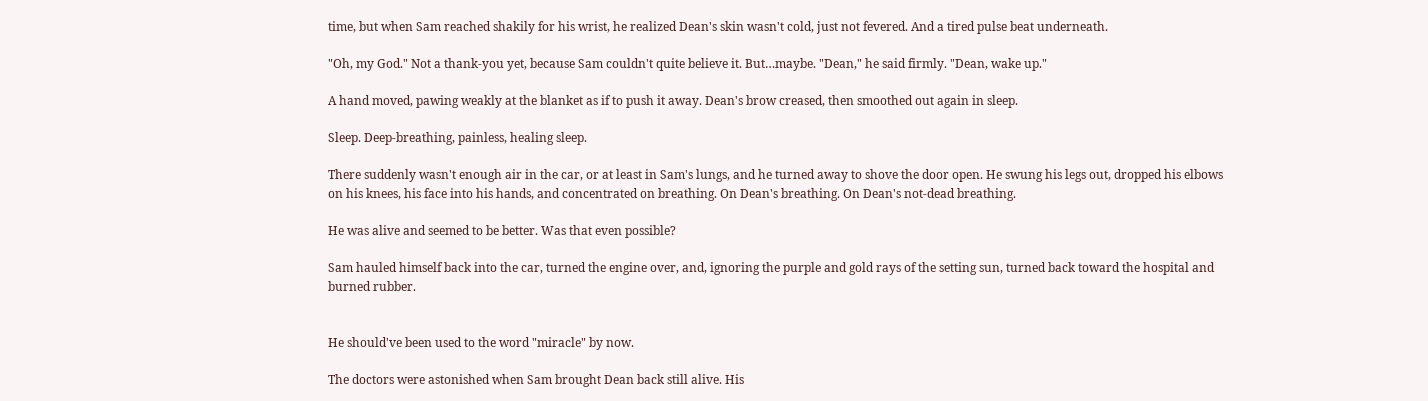time, but when Sam reached shakily for his wrist, he realized Dean's skin wasn't cold, just not fevered. And a tired pulse beat underneath.

"Oh, my God." Not a thank-you yet, because Sam couldn't quite believe it. But…maybe. "Dean," he said firmly. "Dean, wake up."

A hand moved, pawing weakly at the blanket as if to push it away. Dean's brow creased, then smoothed out again in sleep.

Sleep. Deep-breathing, painless, healing sleep.

There suddenly wasn't enough air in the car, or at least in Sam's lungs, and he turned away to shove the door open. He swung his legs out, dropped his elbows on his knees, his face into his hands, and concentrated on breathing. On Dean's breathing. On Dean's not-dead breathing.

He was alive and seemed to be better. Was that even possible?

Sam hauled himself back into the car, turned the engine over, and, ignoring the purple and gold rays of the setting sun, turned back toward the hospital and burned rubber.


He should've been used to the word "miracle" by now.

The doctors were astonished when Sam brought Dean back still alive. His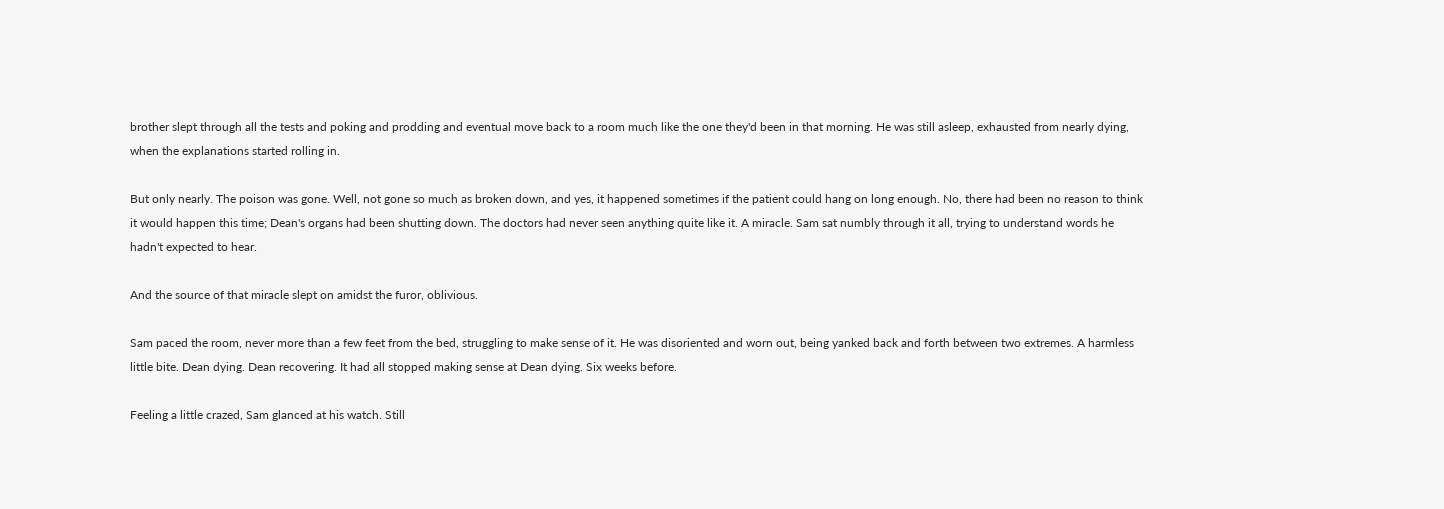brother slept through all the tests and poking and prodding and eventual move back to a room much like the one they'd been in that morning. He was still asleep, exhausted from nearly dying, when the explanations started rolling in.

But only nearly. The poison was gone. Well, not gone so much as broken down, and yes, it happened sometimes if the patient could hang on long enough. No, there had been no reason to think it would happen this time; Dean's organs had been shutting down. The doctors had never seen anything quite like it. A miracle. Sam sat numbly through it all, trying to understand words he hadn't expected to hear.

And the source of that miracle slept on amidst the furor, oblivious.

Sam paced the room, never more than a few feet from the bed, struggling to make sense of it. He was disoriented and worn out, being yanked back and forth between two extremes. A harmless little bite. Dean dying. Dean recovering. It had all stopped making sense at Dean dying. Six weeks before.

Feeling a little crazed, Sam glanced at his watch. Still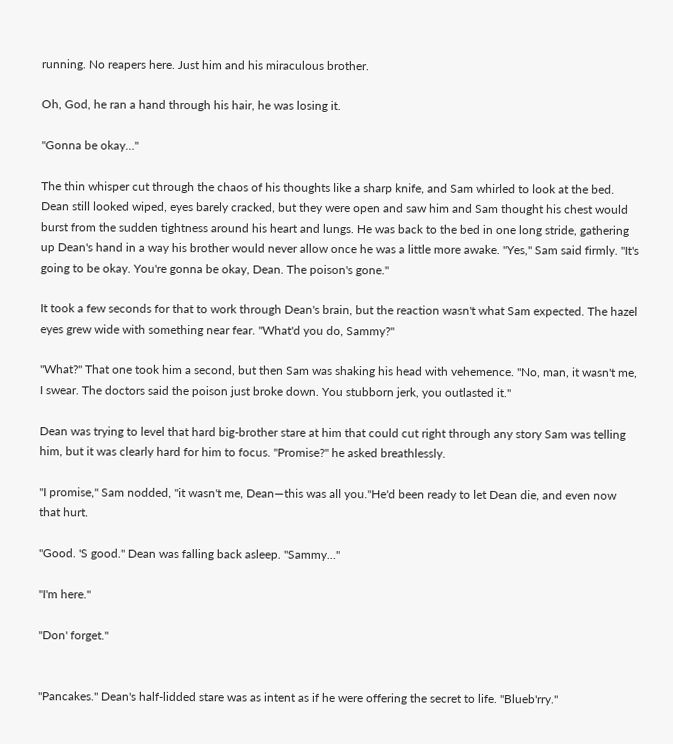running. No reapers here. Just him and his miraculous brother.

Oh, God, he ran a hand through his hair, he was losing it.

"Gonna be okay…"

The thin whisper cut through the chaos of his thoughts like a sharp knife, and Sam whirled to look at the bed. Dean still looked wiped, eyes barely cracked, but they were open and saw him and Sam thought his chest would burst from the sudden tightness around his heart and lungs. He was back to the bed in one long stride, gathering up Dean's hand in a way his brother would never allow once he was a little more awake. "Yes," Sam said firmly. "It's going to be okay. You're gonna be okay, Dean. The poison's gone."

It took a few seconds for that to work through Dean's brain, but the reaction wasn't what Sam expected. The hazel eyes grew wide with something near fear. "What'd you do, Sammy?"

"What?" That one took him a second, but then Sam was shaking his head with vehemence. "No, man, it wasn't me, I swear. The doctors said the poison just broke down. You stubborn jerk, you outlasted it."

Dean was trying to level that hard big-brother stare at him that could cut right through any story Sam was telling him, but it was clearly hard for him to focus. "Promise?" he asked breathlessly.

"I promise," Sam nodded, "it wasn't me, Dean—this was all you."He'd been ready to let Dean die, and even now that hurt.

"Good. 'S good." Dean was falling back asleep. "Sammy…"

"I'm here."

"Don' forget."


"Pancakes." Dean's half-lidded stare was as intent as if he were offering the secret to life. "Blueb'rry."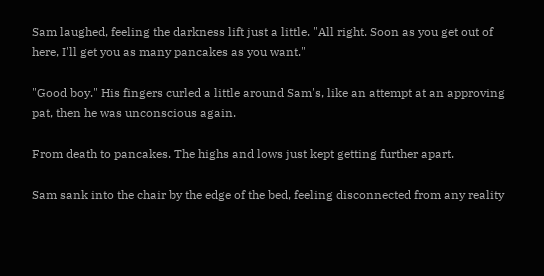Sam laughed, feeling the darkness lift just a little. "All right. Soon as you get out of here, I'll get you as many pancakes as you want."

"Good boy." His fingers curled a little around Sam's, like an attempt at an approving pat, then he was unconscious again.

From death to pancakes. The highs and lows just kept getting further apart.

Sam sank into the chair by the edge of the bed, feeling disconnected from any reality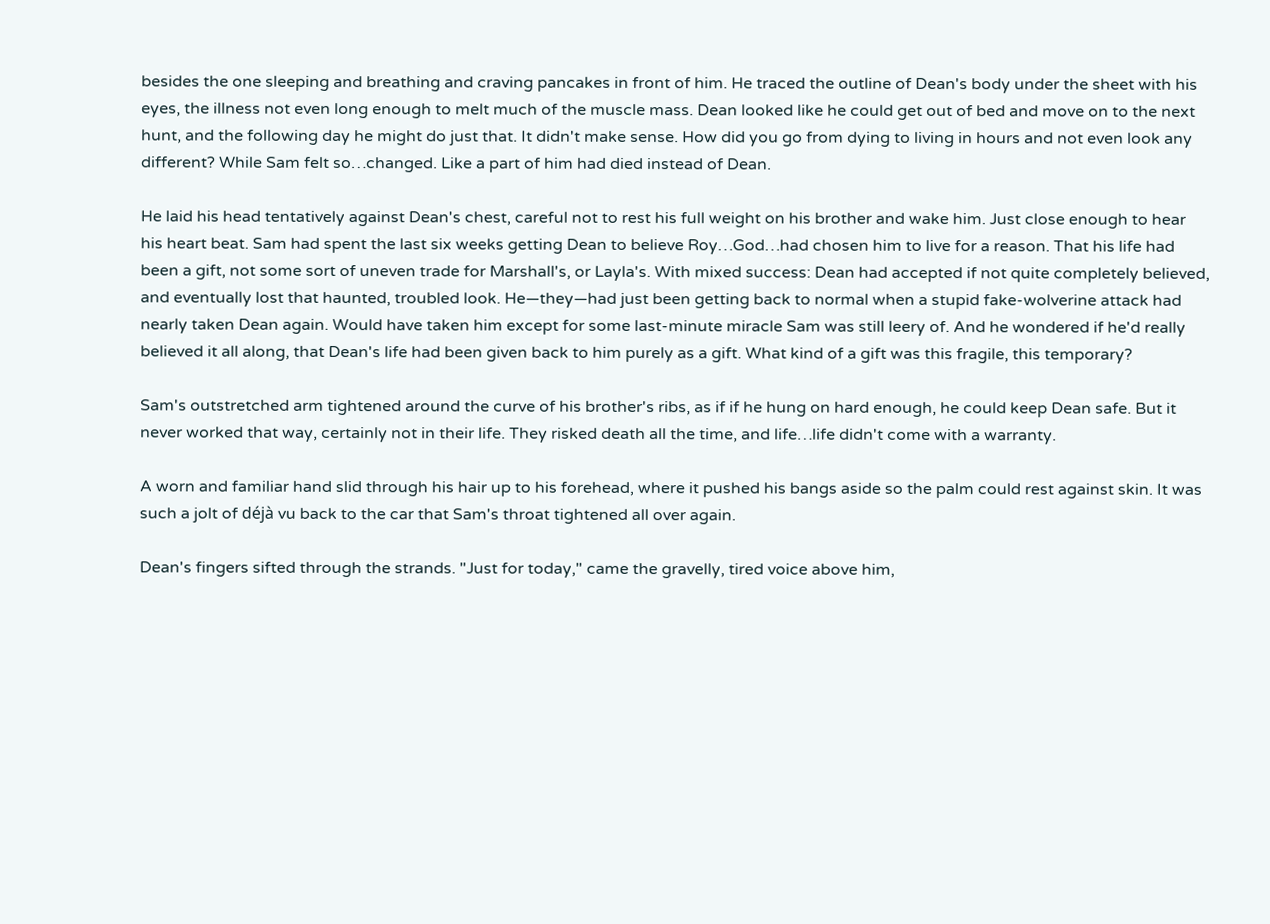besides the one sleeping and breathing and craving pancakes in front of him. He traced the outline of Dean's body under the sheet with his eyes, the illness not even long enough to melt much of the muscle mass. Dean looked like he could get out of bed and move on to the next hunt, and the following day he might do just that. It didn't make sense. How did you go from dying to living in hours and not even look any different? While Sam felt so…changed. Like a part of him had died instead of Dean.

He laid his head tentatively against Dean's chest, careful not to rest his full weight on his brother and wake him. Just close enough to hear his heart beat. Sam had spent the last six weeks getting Dean to believe Roy…God…had chosen him to live for a reason. That his life had been a gift, not some sort of uneven trade for Marshall's, or Layla's. With mixed success: Dean had accepted if not quite completely believed, and eventually lost that haunted, troubled look. He—they—had just been getting back to normal when a stupid fake-wolverine attack had nearly taken Dean again. Would have taken him except for some last-minute miracle Sam was still leery of. And he wondered if he'd really believed it all along, that Dean's life had been given back to him purely as a gift. What kind of a gift was this fragile, this temporary?

Sam's outstretched arm tightened around the curve of his brother's ribs, as if if he hung on hard enough, he could keep Dean safe. But it never worked that way, certainly not in their life. They risked death all the time, and life…life didn't come with a warranty.

A worn and familiar hand slid through his hair up to his forehead, where it pushed his bangs aside so the palm could rest against skin. It was such a jolt of déjà vu back to the car that Sam's throat tightened all over again.

Dean's fingers sifted through the strands. "Just for today," came the gravelly, tired voice above him,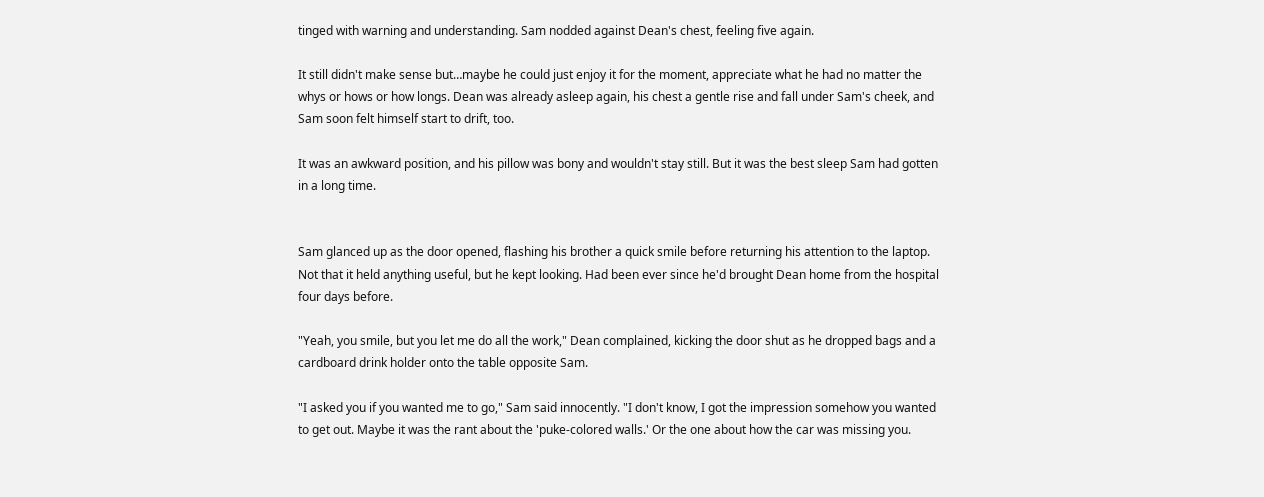tinged with warning and understanding. Sam nodded against Dean's chest, feeling five again.

It still didn't make sense but…maybe he could just enjoy it for the moment, appreciate what he had no matter the whys or hows or how longs. Dean was already asleep again, his chest a gentle rise and fall under Sam's cheek, and Sam soon felt himself start to drift, too.

It was an awkward position, and his pillow was bony and wouldn't stay still. But it was the best sleep Sam had gotten in a long time.


Sam glanced up as the door opened, flashing his brother a quick smile before returning his attention to the laptop. Not that it held anything useful, but he kept looking. Had been ever since he'd brought Dean home from the hospital four days before.

"Yeah, you smile, but you let me do all the work," Dean complained, kicking the door shut as he dropped bags and a cardboard drink holder onto the table opposite Sam.

"I asked you if you wanted me to go," Sam said innocently. "I don't know, I got the impression somehow you wanted to get out. Maybe it was the rant about the 'puke-colored walls.' Or the one about how the car was missing you.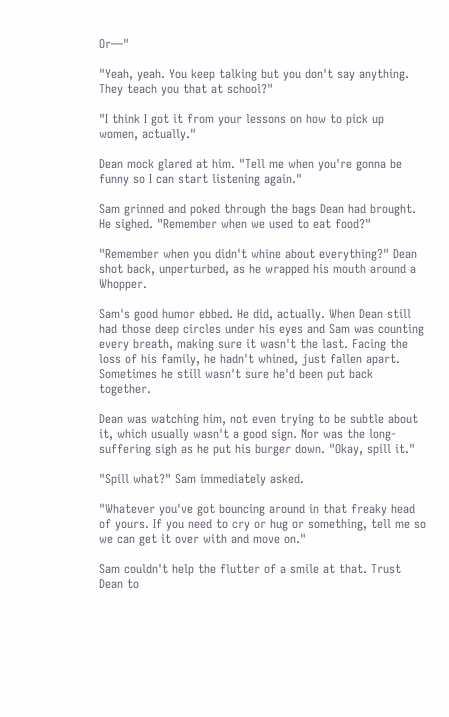Or—"

"Yeah, yeah. You keep talking but you don't say anything. They teach you that at school?"

"I think I got it from your lessons on how to pick up women, actually."

Dean mock glared at him. "Tell me when you're gonna be funny so I can start listening again."

Sam grinned and poked through the bags Dean had brought. He sighed. "Remember when we used to eat food?"

"Remember when you didn't whine about everything?" Dean shot back, unperturbed, as he wrapped his mouth around a Whopper.

Sam's good humor ebbed. He did, actually. When Dean still had those deep circles under his eyes and Sam was counting every breath, making sure it wasn't the last. Facing the loss of his family, he hadn't whined, just fallen apart. Sometimes he still wasn't sure he'd been put back together.

Dean was watching him, not even trying to be subtle about it, which usually wasn't a good sign. Nor was the long-suffering sigh as he put his burger down. "Okay, spill it."

"Spill what?" Sam immediately asked.

"Whatever you've got bouncing around in that freaky head of yours. If you need to cry or hug or something, tell me so we can get it over with and move on."

Sam couldn't help the flutter of a smile at that. Trust Dean to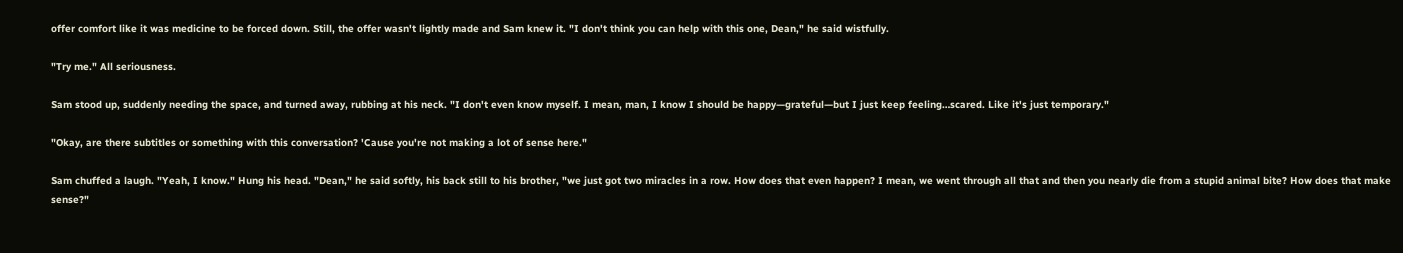offer comfort like it was medicine to be forced down. Still, the offer wasn't lightly made and Sam knew it. "I don't think you can help with this one, Dean," he said wistfully.

"Try me." All seriousness.

Sam stood up, suddenly needing the space, and turned away, rubbing at his neck. "I don't even know myself. I mean, man, I know I should be happy—grateful—but I just keep feeling…scared. Like it's just temporary."

"Okay, are there subtitles or something with this conversation? 'Cause you're not making a lot of sense here."

Sam chuffed a laugh. "Yeah, I know." Hung his head. "Dean," he said softly, his back still to his brother, "we just got two miracles in a row. How does that even happen? I mean, we went through all that and then you nearly die from a stupid animal bite? How does that make sense?"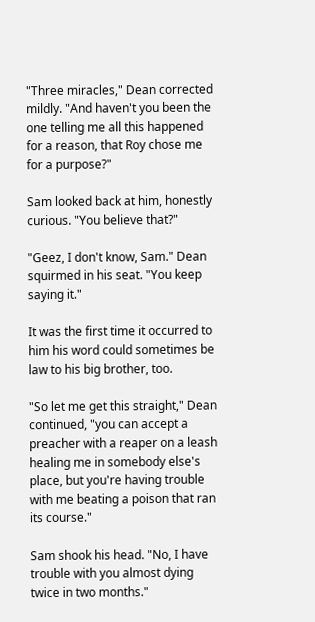"Three miracles," Dean corrected mildly. "And haven't you been the one telling me all this happened for a reason, that Roy chose me for a purpose?"

Sam looked back at him, honestly curious. "You believe that?"

"Geez, I don't know, Sam." Dean squirmed in his seat. "You keep saying it."

It was the first time it occurred to him his word could sometimes be law to his big brother, too.

"So let me get this straight," Dean continued, "you can accept a preacher with a reaper on a leash healing me in somebody else's place, but you're having trouble with me beating a poison that ran its course."

Sam shook his head. "No, I have trouble with you almost dying twice in two months."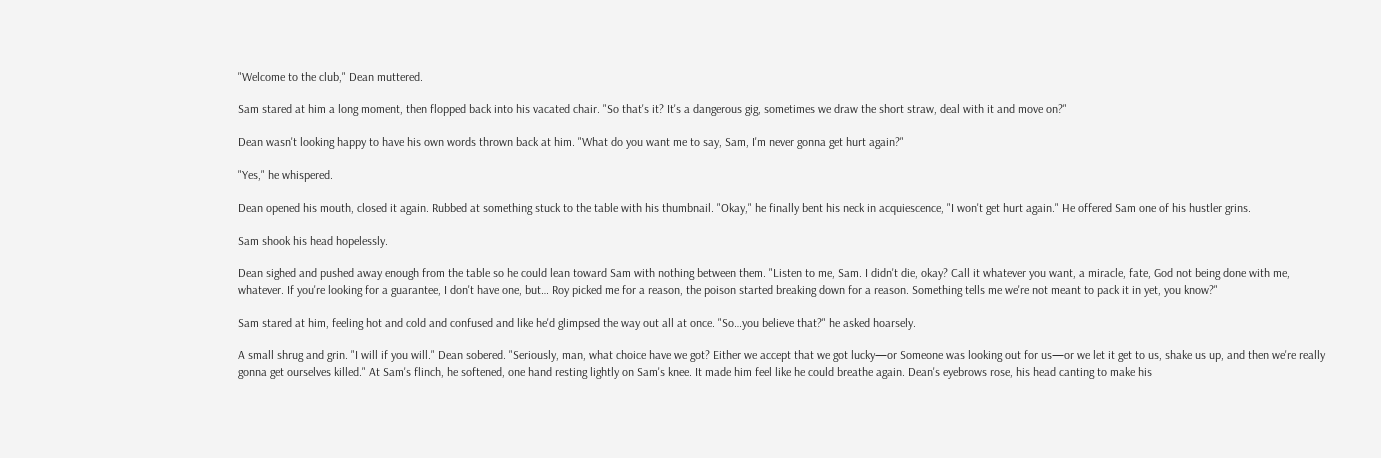"Welcome to the club," Dean muttered.

Sam stared at him a long moment, then flopped back into his vacated chair. "So that's it? It's a dangerous gig, sometimes we draw the short straw, deal with it and move on?"

Dean wasn't looking happy to have his own words thrown back at him. "What do you want me to say, Sam, I'm never gonna get hurt again?"

"Yes," he whispered.

Dean opened his mouth, closed it again. Rubbed at something stuck to the table with his thumbnail. "Okay," he finally bent his neck in acquiescence, "I won't get hurt again." He offered Sam one of his hustler grins.

Sam shook his head hopelessly.

Dean sighed and pushed away enough from the table so he could lean toward Sam with nothing between them. "Listen to me, Sam. I didn't die, okay? Call it whatever you want, a miracle, fate, God not being done with me, whatever. If you're looking for a guarantee, I don't have one, but… Roy picked me for a reason, the poison started breaking down for a reason. Something tells me we're not meant to pack it in yet, you know?"

Sam stared at him, feeling hot and cold and confused and like he'd glimpsed the way out all at once. "So…you believe that?" he asked hoarsely.

A small shrug and grin. "I will if you will." Dean sobered. "Seriously, man, what choice have we got? Either we accept that we got lucky—or Someone was looking out for us—or we let it get to us, shake us up, and then we're really gonna get ourselves killed." At Sam's flinch, he softened, one hand resting lightly on Sam's knee. It made him feel like he could breathe again. Dean's eyebrows rose, his head canting to make his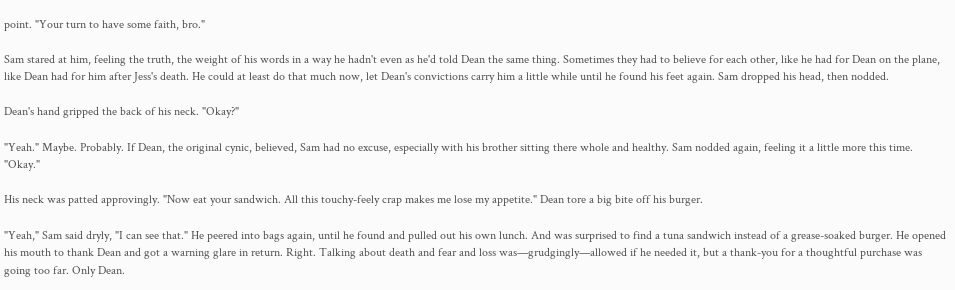point. "Your turn to have some faith, bro."

Sam stared at him, feeling the truth, the weight of his words in a way he hadn't even as he'd told Dean the same thing. Sometimes they had to believe for each other, like he had for Dean on the plane, like Dean had for him after Jess's death. He could at least do that much now, let Dean's convictions carry him a little while until he found his feet again. Sam dropped his head, then nodded.

Dean's hand gripped the back of his neck. "Okay?"

"Yeah." Maybe. Probably. If Dean, the original cynic, believed, Sam had no excuse, especially with his brother sitting there whole and healthy. Sam nodded again, feeling it a little more this time. "Okay."

His neck was patted approvingly. "Now eat your sandwich. All this touchy-feely crap makes me lose my appetite." Dean tore a big bite off his burger.

"Yeah," Sam said dryly, "I can see that." He peered into bags again, until he found and pulled out his own lunch. And was surprised to find a tuna sandwich instead of a grease-soaked burger. He opened his mouth to thank Dean and got a warning glare in return. Right. Talking about death and fear and loss was—grudgingly—allowed if he needed it, but a thank-you for a thoughtful purchase was going too far. Only Dean.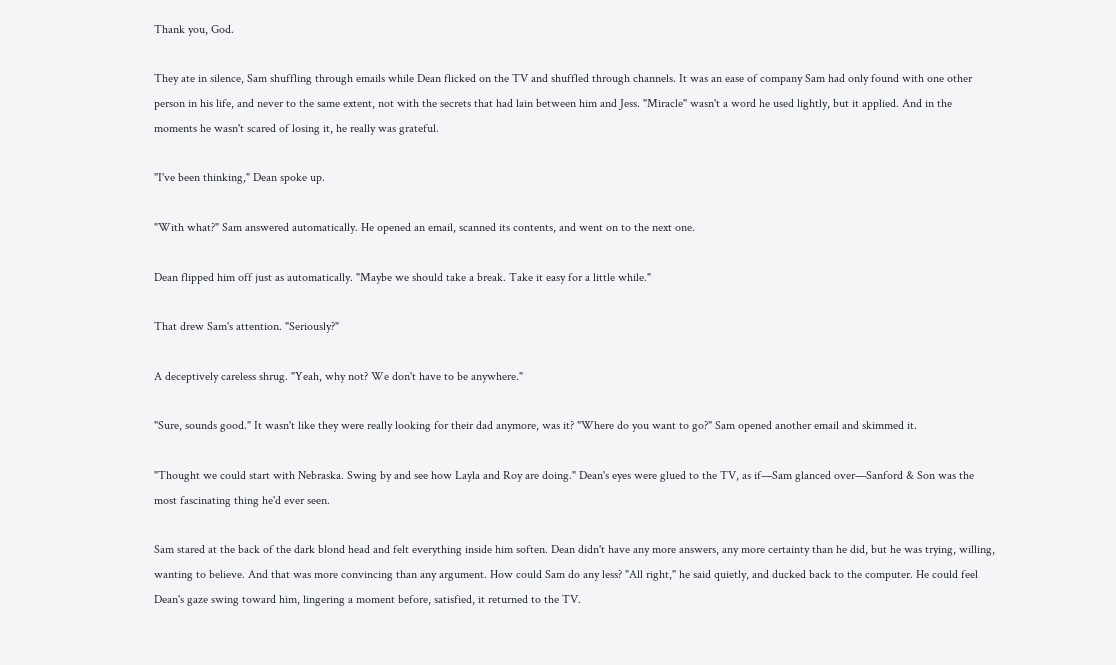Thank you, God.

They ate in silence, Sam shuffling through emails while Dean flicked on the TV and shuffled through channels. It was an ease of company Sam had only found with one other person in his life, and never to the same extent, not with the secrets that had lain between him and Jess. "Miracle" wasn't a word he used lightly, but it applied. And in the moments he wasn't scared of losing it, he really was grateful.

"I've been thinking," Dean spoke up.

"With what?" Sam answered automatically. He opened an email, scanned its contents, and went on to the next one.

Dean flipped him off just as automatically. "Maybe we should take a break. Take it easy for a little while."

That drew Sam's attention. "Seriously?"

A deceptively careless shrug. "Yeah, why not? We don't have to be anywhere."

"Sure, sounds good." It wasn't like they were really looking for their dad anymore, was it? "Where do you want to go?" Sam opened another email and skimmed it.

"Thought we could start with Nebraska. Swing by and see how Layla and Roy are doing." Dean's eyes were glued to the TV, as if—Sam glanced over—Sanford & Son was the most fascinating thing he'd ever seen.

Sam stared at the back of the dark blond head and felt everything inside him soften. Dean didn't have any more answers, any more certainty than he did, but he was trying, willing, wanting to believe. And that was more convincing than any argument. How could Sam do any less? "All right," he said quietly, and ducked back to the computer. He could feel Dean's gaze swing toward him, lingering a moment before, satisfied, it returned to the TV.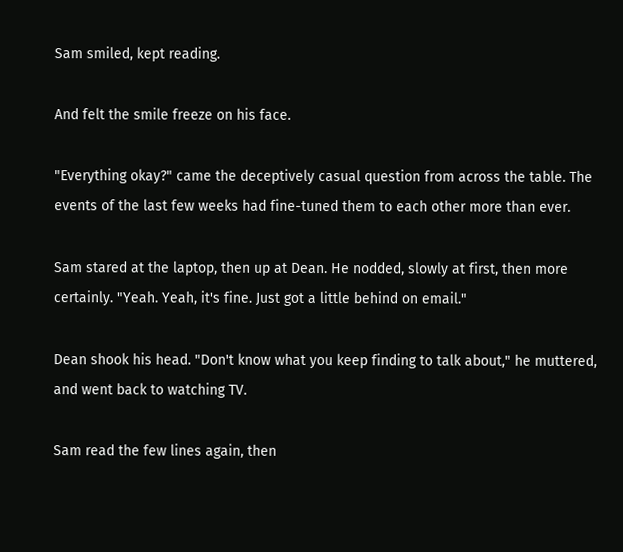Sam smiled, kept reading.

And felt the smile freeze on his face.

"Everything okay?" came the deceptively casual question from across the table. The events of the last few weeks had fine-tuned them to each other more than ever.

Sam stared at the laptop, then up at Dean. He nodded, slowly at first, then more certainly. "Yeah. Yeah, it's fine. Just got a little behind on email."

Dean shook his head. "Don't know what you keep finding to talk about," he muttered, and went back to watching TV.

Sam read the few lines again, then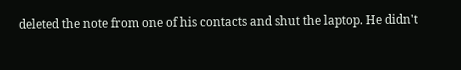deleted the note from one of his contacts and shut the laptop. He didn't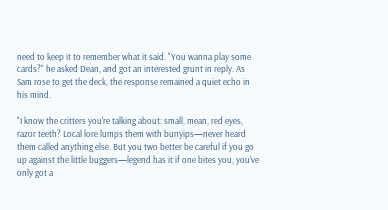need to keep it to remember what it said. "You wanna play some cards?" he asked Dean, and got an interested grunt in reply. As Sam rose to get the deck, the response remained a quiet echo in his mind.

"I know the critters you're talking about: small, mean, red eyes, razor teeth? Local lore lumps them with bunyips—never heard them called anything else. But you two better be careful if you go up against the little buggers—legend has it if one bites you, you've only got a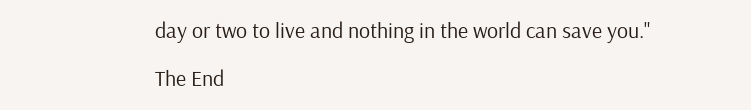day or two to live and nothing in the world can save you."

The End